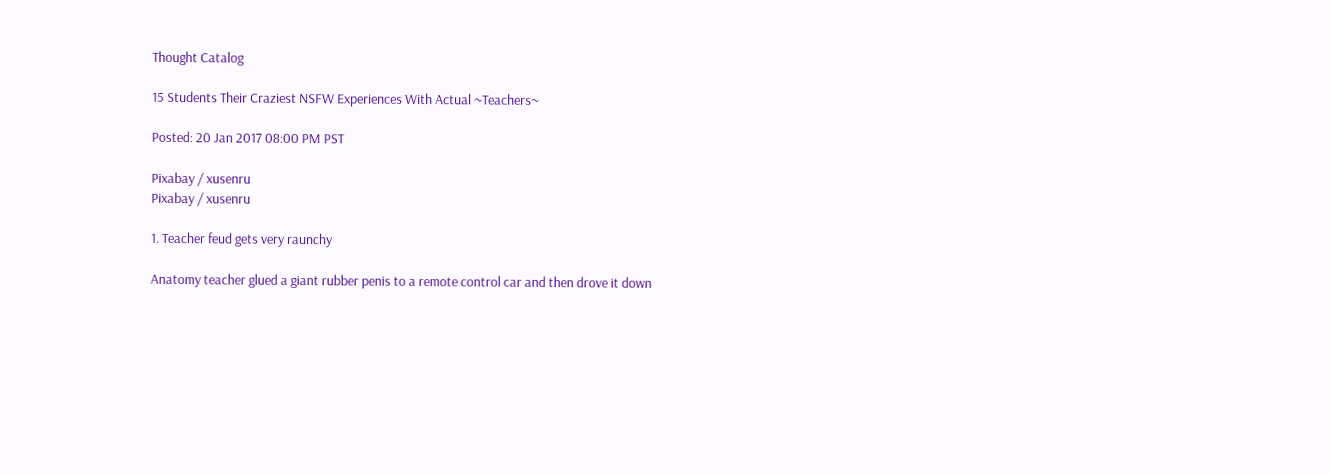Thought Catalog

15 Students Their Craziest NSFW Experiences With Actual ~Teachers~

Posted: 20 Jan 2017 08:00 PM PST

Pixabay / xusenru
Pixabay / xusenru

1. Teacher feud gets very raunchy

Anatomy teacher glued a giant rubber penis to a remote control car and then drove it down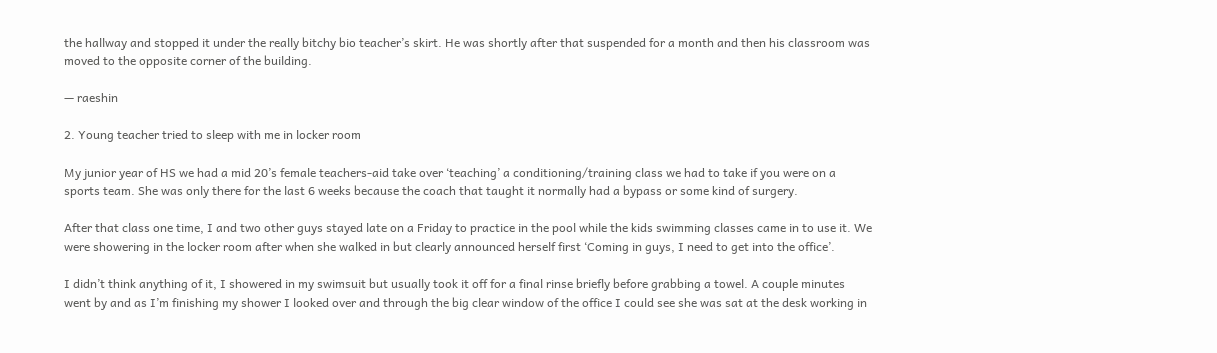the hallway and stopped it under the really bitchy bio teacher’s skirt. He was shortly after that suspended for a month and then his classroom was moved to the opposite corner of the building.

— raeshin

2. Young teacher tried to sleep with me in locker room

My junior year of HS we had a mid 20’s female teachers-aid take over ‘teaching’ a conditioning/training class we had to take if you were on a sports team. She was only there for the last 6 weeks because the coach that taught it normally had a bypass or some kind of surgery.

After that class one time, I and two other guys stayed late on a Friday to practice in the pool while the kids swimming classes came in to use it. We were showering in the locker room after when she walked in but clearly announced herself first ‘Coming in guys, I need to get into the office’.

I didn’t think anything of it, I showered in my swimsuit but usually took it off for a final rinse briefly before grabbing a towel. A couple minutes went by and as I’m finishing my shower I looked over and through the big clear window of the office I could see she was sat at the desk working in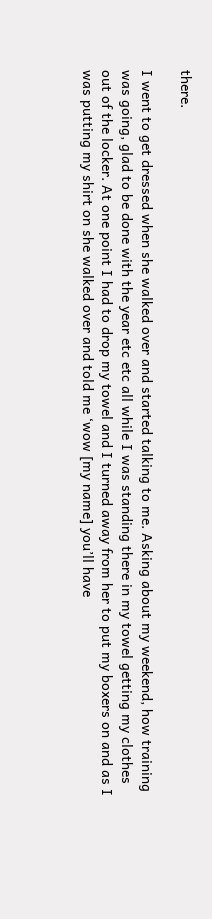there.

I went to get dressed when she walked over and started talking to me. Asking about my weekend, how training was going, glad to be done with the year etc etc all while I was standing there in my towel getting my clothes out of the locker. At one point I had to drop my towel and I turned away from her to put my boxers on and as I was putting my shirt on she walked over and told me ‘wow [my name] you’ll have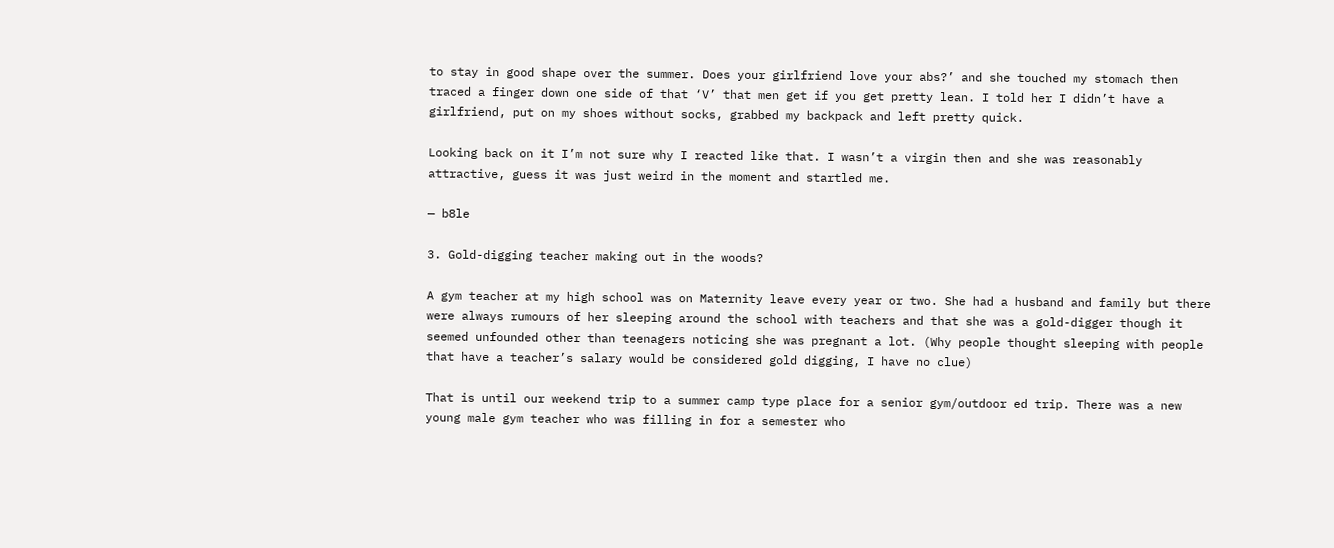to stay in good shape over the summer. Does your girlfriend love your abs?’ and she touched my stomach then traced a finger down one side of that ‘V’ that men get if you get pretty lean. I told her I didn’t have a girlfriend, put on my shoes without socks, grabbed my backpack and left pretty quick.

Looking back on it I’m not sure why I reacted like that. I wasn’t a virgin then and she was reasonably attractive, guess it was just weird in the moment and startled me.

— b8le

3. Gold-digging teacher making out in the woods?

A gym teacher at my high school was on Maternity leave every year or two. She had a husband and family but there were always rumours of her sleeping around the school with teachers and that she was a gold-digger though it seemed unfounded other than teenagers noticing she was pregnant a lot. (Why people thought sleeping with people that have a teacher’s salary would be considered gold digging, I have no clue)

That is until our weekend trip to a summer camp type place for a senior gym/outdoor ed trip. There was a new young male gym teacher who was filling in for a semester who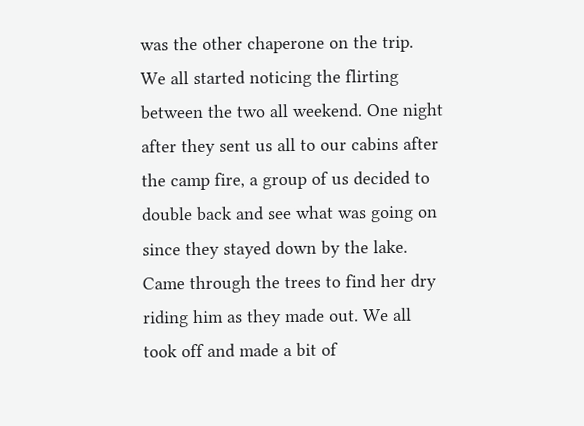was the other chaperone on the trip. We all started noticing the flirting between the two all weekend. One night after they sent us all to our cabins after the camp fire, a group of us decided to double back and see what was going on since they stayed down by the lake. Came through the trees to find her dry riding him as they made out. We all took off and made a bit of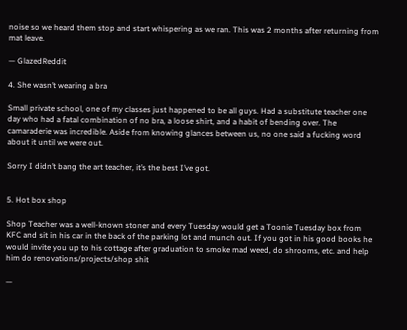noise so we heard them stop and start whispering as we ran. This was 2 months after returning from mat leave.

— GlazedReddit

4. She wasn’t wearing a bra

Small private school, one of my classes just happened to be all guys. Had a substitute teacher one day who had a fatal combination of no bra, a loose shirt, and a habit of bending over. The camaraderie was incredible. Aside from knowing glances between us, no one said a fucking word about it until we were out.

Sorry I didn’t bang the art teacher, it’s the best I’ve got.


5. Hot box shop

Shop Teacher was a well-known stoner and every Tuesday would get a Toonie Tuesday box from KFC and sit in his car in the back of the parking lot and munch out. If you got in his good books he would invite you up to his cottage after graduation to smoke mad weed, do shrooms, etc. and help him do renovations/projects/shop shit

—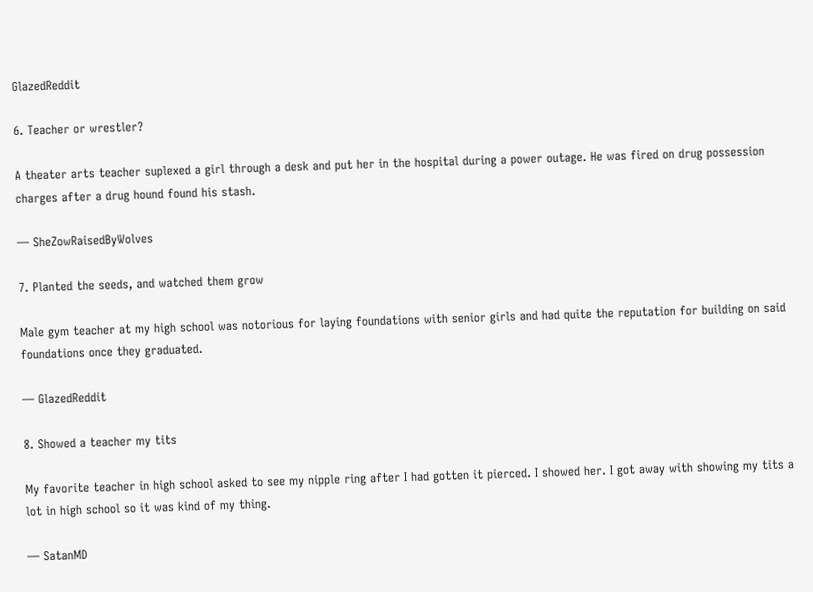GlazedReddit

6. Teacher or wrestler?

A theater arts teacher suplexed a girl through a desk and put her in the hospital during a power outage. He was fired on drug possession charges after a drug hound found his stash.

— SheZowRaisedByWolves

7. Planted the seeds, and watched them grow

Male gym teacher at my high school was notorious for laying foundations with senior girls and had quite the reputation for building on said foundations once they graduated.

— GlazedReddit

8. Showed a teacher my tits

My favorite teacher in high school asked to see my nipple ring after I had gotten it pierced. I showed her. I got away with showing my tits a lot in high school so it was kind of my thing.

— SatanMD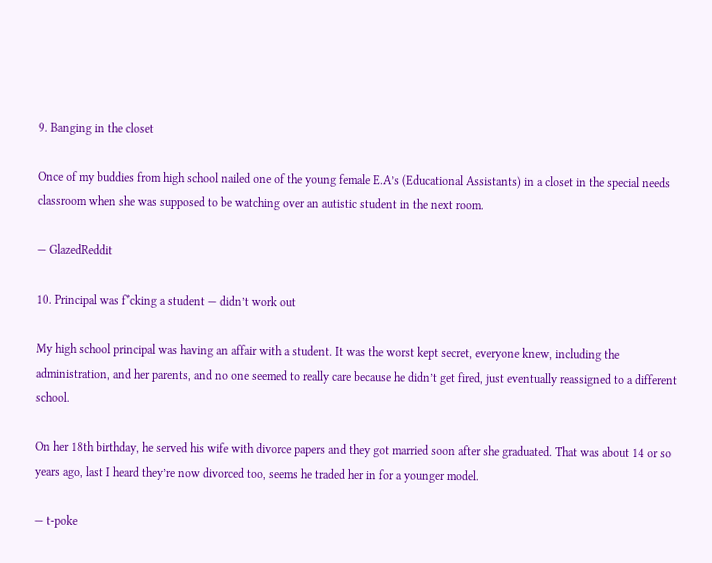9. Banging in the closet

Once of my buddies from high school nailed one of the young female E.A’s (Educational Assistants) in a closet in the special needs classroom when she was supposed to be watching over an autistic student in the next room.

— GlazedReddit

10. Principal was f*cking a student — didn’t work out

My high school principal was having an affair with a student. It was the worst kept secret, everyone knew, including the administration, and her parents, and no one seemed to really care because he didn’t get fired, just eventually reassigned to a different school.

On her 18th birthday, he served his wife with divorce papers and they got married soon after she graduated. That was about 14 or so years ago, last I heard they’re now divorced too, seems he traded her in for a younger model.

— t-poke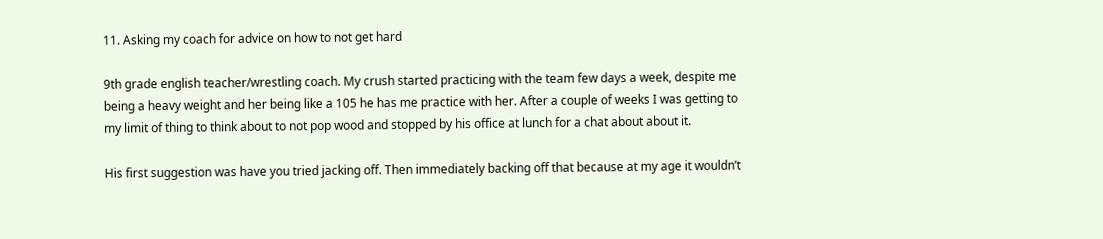11. Asking my coach for advice on how to not get hard

9th grade english teacher/wrestling coach. My crush started practicing with the team few days a week, despite me being a heavy weight and her being like a 105 he has me practice with her. After a couple of weeks I was getting to my limit of thing to think about to not pop wood and stopped by his office at lunch for a chat about about it.

His first suggestion was have you tried jacking off. Then immediately backing off that because at my age it wouldn’t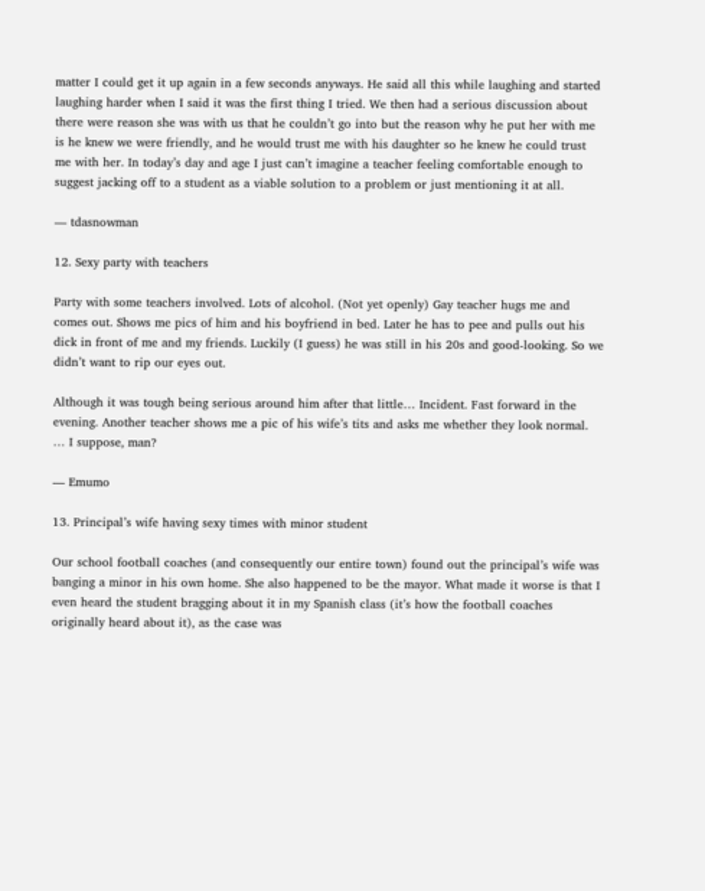matter I could get it up again in a few seconds anyways. He said all this while laughing and started laughing harder when I said it was the first thing I tried. We then had a serious discussion about there were reason she was with us that he couldn’t go into but the reason why he put her with me is he knew we were friendly, and he would trust me with his daughter so he knew he could trust me with her. In today’s day and age I just can’t imagine a teacher feeling comfortable enough to suggest jacking off to a student as a viable solution to a problem or just mentioning it at all.

— tdasnowman

12. Sexy party with teachers

Party with some teachers involved. Lots of alcohol. (Not yet openly) Gay teacher hugs me and comes out. Shows me pics of him and his boyfriend in bed. Later he has to pee and pulls out his dick in front of me and my friends. Luckily (I guess) he was still in his 20s and good-looking. So we didn’t want to rip our eyes out.

Although it was tough being serious around him after that little… Incident. Fast forward in the evening. Another teacher shows me a pic of his wife’s tits and asks me whether they look normal. … I suppose, man?

— Emumo

13. Principal’s wife having sexy times with minor student

Our school football coaches (and consequently our entire town) found out the principal’s wife was banging a minor in his own home. She also happened to be the mayor. What made it worse is that I even heard the student bragging about it in my Spanish class (it’s how the football coaches originally heard about it), as the case was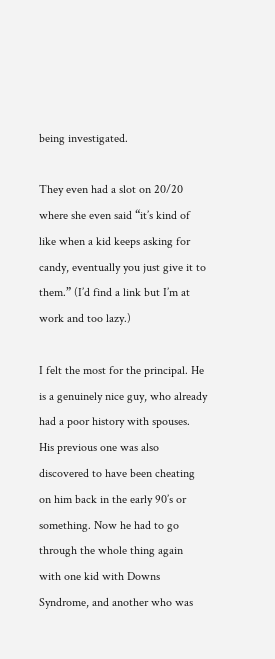being investigated.

They even had a slot on 20/20 where she even said “it’s kind of like when a kid keeps asking for candy, eventually you just give it to them.” (I’d find a link but I’m at work and too lazy.)

I felt the most for the principal. He is a genuinely nice guy, who already had a poor history with spouses. His previous one was also discovered to have been cheating on him back in the early 90’s or something. Now he had to go through the whole thing again with one kid with Downs Syndrome, and another who was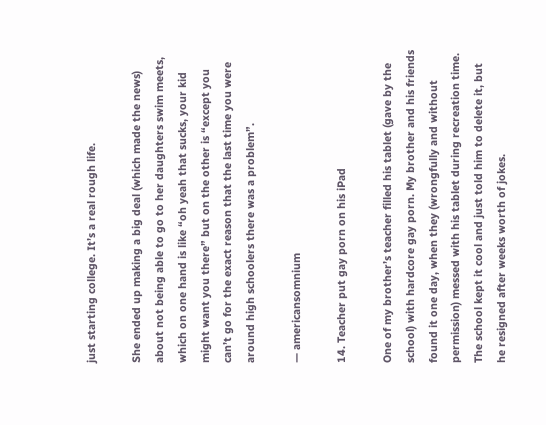just starting college. It’s a real rough life.

She ended up making a big deal (which made the news) about not being able to go to her daughters swim meets, which on one hand is like “oh yeah that sucks, your kid might want you there” but on the other is “except you can’t go for the exact reason that the last time you were around high schoolers there was a problem”.

— americansomnium

14. Teacher put gay porn on his iPad

One of my brother’s teacher filled his tablet (gave by the school) with hardcore gay porn. My brother and his friends found it one day, when they (wrongfully and without permission) messed with his tablet during recreation time. The school kept it cool and just told him to delete it, but he resigned after weeks worth of jokes.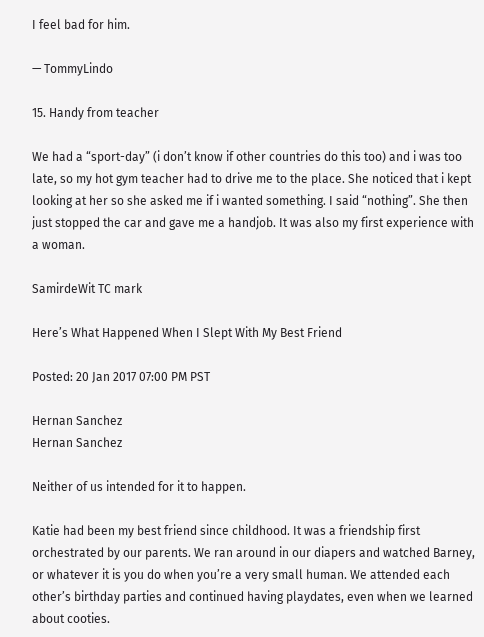I feel bad for him.

— TommyLindo

15. Handy from teacher

We had a “sport-day” (i don’t know if other countries do this too) and i was too late, so my hot gym teacher had to drive me to the place. She noticed that i kept looking at her so she asked me if i wanted something. I said “nothing”. She then just stopped the car and gave me a handjob. It was also my first experience with a woman.

SamirdeWit TC mark

Here’s What Happened When I Slept With My Best Friend

Posted: 20 Jan 2017 07:00 PM PST

Hernan Sanchez
Hernan Sanchez

Neither of us intended for it to happen.

Katie had been my best friend since childhood. It was a friendship first orchestrated by our parents. We ran around in our diapers and watched Barney, or whatever it is you do when you’re a very small human. We attended each other’s birthday parties and continued having playdates, even when we learned about cooties.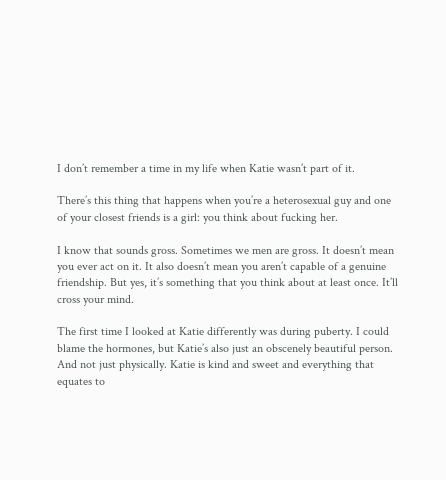I don’t remember a time in my life when Katie wasn’t part of it.

There’s this thing that happens when you’re a heterosexual guy and one of your closest friends is a girl: you think about fucking her.

I know that sounds gross. Sometimes we men are gross. It doesn’t mean you ever act on it. It also doesn’t mean you aren’t capable of a genuine friendship. But yes, it’s something that you think about at least once. It’ll cross your mind.

The first time I looked at Katie differently was during puberty. I could blame the hormones, but Katie’s also just an obscenely beautiful person. And not just physically. Katie is kind and sweet and everything that equates to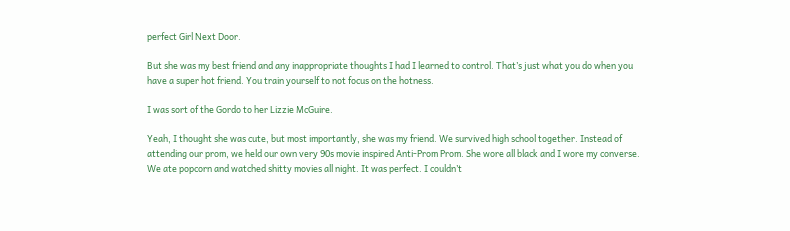perfect Girl Next Door.

But she was my best friend and any inappropriate thoughts I had I learned to control. That’s just what you do when you have a super hot friend. You train yourself to not focus on the hotness.

I was sort of the Gordo to her Lizzie McGuire.

Yeah, I thought she was cute, but most importantly, she was my friend. We survived high school together. Instead of attending our prom, we held our own very 90s movie inspired Anti-Prom Prom. She wore all black and I wore my converse. We ate popcorn and watched shitty movies all night. It was perfect. I couldn’t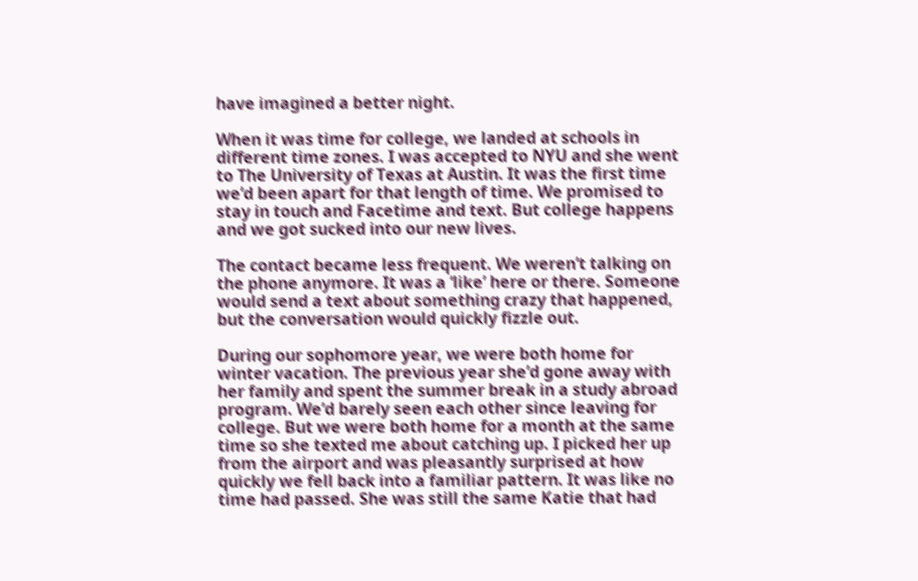have imagined a better night.

When it was time for college, we landed at schools in different time zones. I was accepted to NYU and she went to The University of Texas at Austin. It was the first time we’d been apart for that length of time. We promised to stay in touch and Facetime and text. But college happens and we got sucked into our new lives.

The contact became less frequent. We weren’t talking on the phone anymore. It was a ‘like’ here or there. Someone would send a text about something crazy that happened, but the conversation would quickly fizzle out.

During our sophomore year, we were both home for winter vacation. The previous year she’d gone away with her family and spent the summer break in a study abroad program. We’d barely seen each other since leaving for college. But we were both home for a month at the same time so she texted me about catching up. I picked her up from the airport and was pleasantly surprised at how quickly we fell back into a familiar pattern. It was like no time had passed. She was still the same Katie that had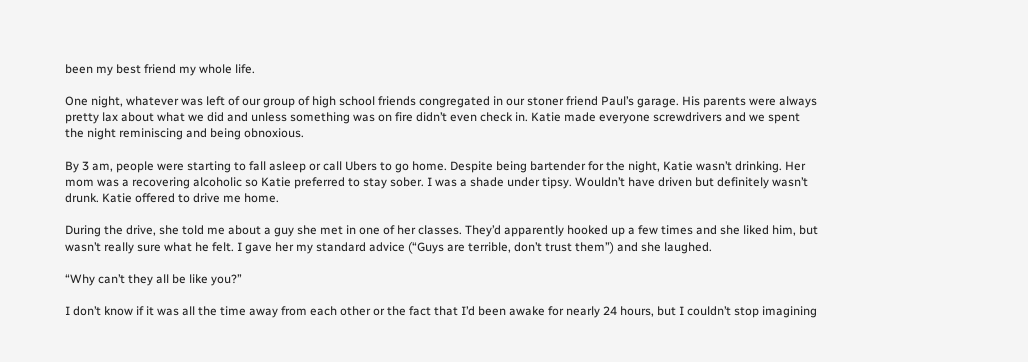been my best friend my whole life.

One night, whatever was left of our group of high school friends congregated in our stoner friend Paul’s garage. His parents were always pretty lax about what we did and unless something was on fire didn’t even check in. Katie made everyone screwdrivers and we spent the night reminiscing and being obnoxious.

By 3 am, people were starting to fall asleep or call Ubers to go home. Despite being bartender for the night, Katie wasn’t drinking. Her mom was a recovering alcoholic so Katie preferred to stay sober. I was a shade under tipsy. Wouldn’t have driven but definitely wasn’t drunk. Katie offered to drive me home.

During the drive, she told me about a guy she met in one of her classes. They’d apparently hooked up a few times and she liked him, but wasn’t really sure what he felt. I gave her my standard advice (“Guys are terrible, don’t trust them”) and she laughed.

“Why can’t they all be like you?”

I don’t know if it was all the time away from each other or the fact that I’d been awake for nearly 24 hours, but I couldn’t stop imagining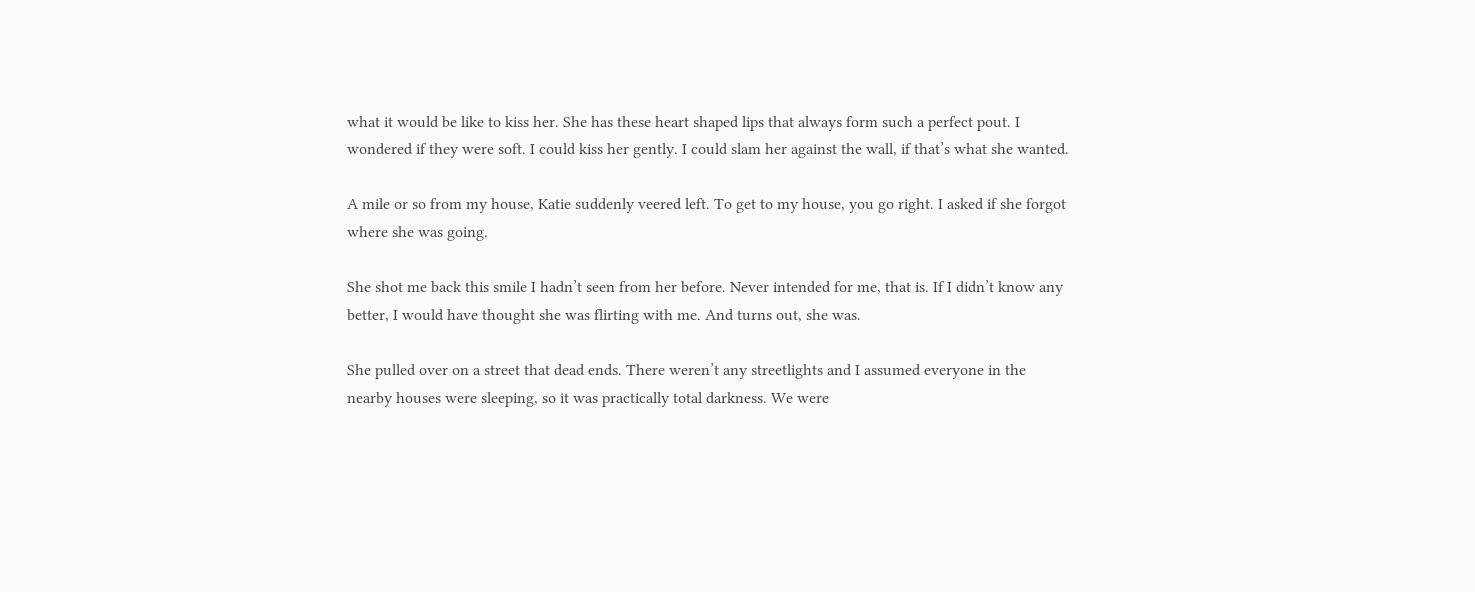what it would be like to kiss her. She has these heart shaped lips that always form such a perfect pout. I wondered if they were soft. I could kiss her gently. I could slam her against the wall, if that’s what she wanted.

A mile or so from my house, Katie suddenly veered left. To get to my house, you go right. I asked if she forgot where she was going.

She shot me back this smile I hadn’t seen from her before. Never intended for me, that is. If I didn’t know any better, I would have thought she was flirting with me. And turns out, she was.

She pulled over on a street that dead ends. There weren’t any streetlights and I assumed everyone in the nearby houses were sleeping, so it was practically total darkness. We were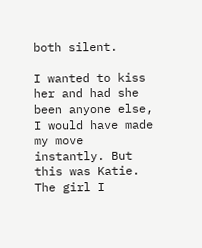both silent.

I wanted to kiss her and had she been anyone else, I would have made my move instantly. But this was Katie. The girl I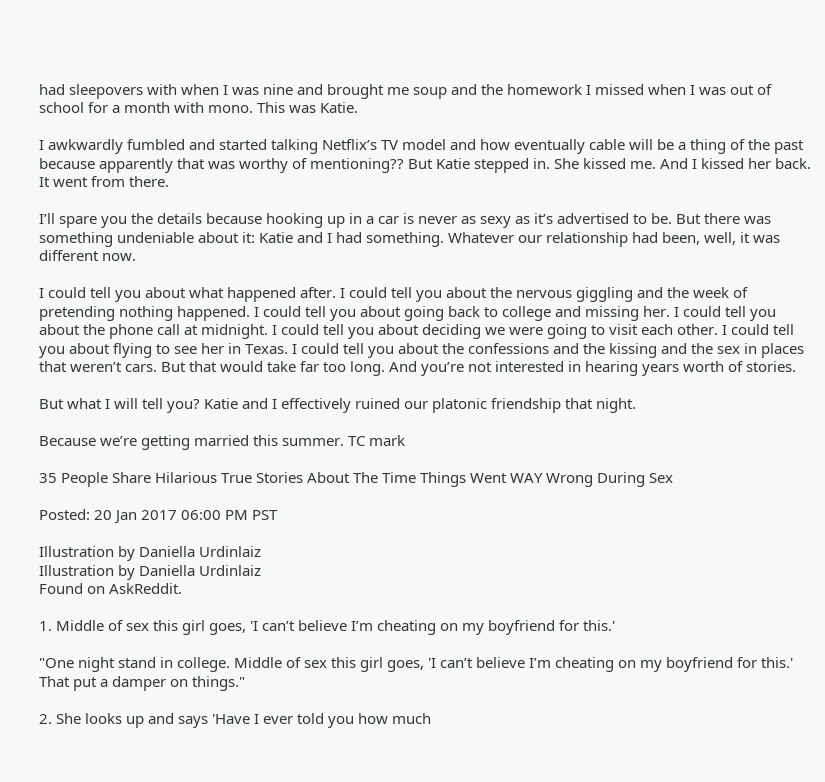had sleepovers with when I was nine and brought me soup and the homework I missed when I was out of school for a month with mono. This was Katie.

I awkwardly fumbled and started talking Netflix’s TV model and how eventually cable will be a thing of the past because apparently that was worthy of mentioning?? But Katie stepped in. She kissed me. And I kissed her back. It went from there.

I’ll spare you the details because hooking up in a car is never as sexy as it’s advertised to be. But there was something undeniable about it: Katie and I had something. Whatever our relationship had been, well, it was different now.

I could tell you about what happened after. I could tell you about the nervous giggling and the week of pretending nothing happened. I could tell you about going back to college and missing her. I could tell you about the phone call at midnight. I could tell you about deciding we were going to visit each other. I could tell you about flying to see her in Texas. I could tell you about the confessions and the kissing and the sex in places that weren’t cars. But that would take far too long. And you’re not interested in hearing years worth of stories.

But what I will tell you? Katie and I effectively ruined our platonic friendship that night.

Because we’re getting married this summer. TC mark

35 People Share Hilarious True Stories About The Time Things Went WAY Wrong During Sex

Posted: 20 Jan 2017 06:00 PM PST

Illustration by Daniella Urdinlaiz
Illustration by Daniella Urdinlaiz
Found on AskReddit.

1. Middle of sex this girl goes, 'I can’t believe I’m cheating on my boyfriend for this.'

"One night stand in college. Middle of sex this girl goes, 'I can’t believe I’m cheating on my boyfriend for this.' That put a damper on things."

2. She looks up and says 'Have I ever told you how much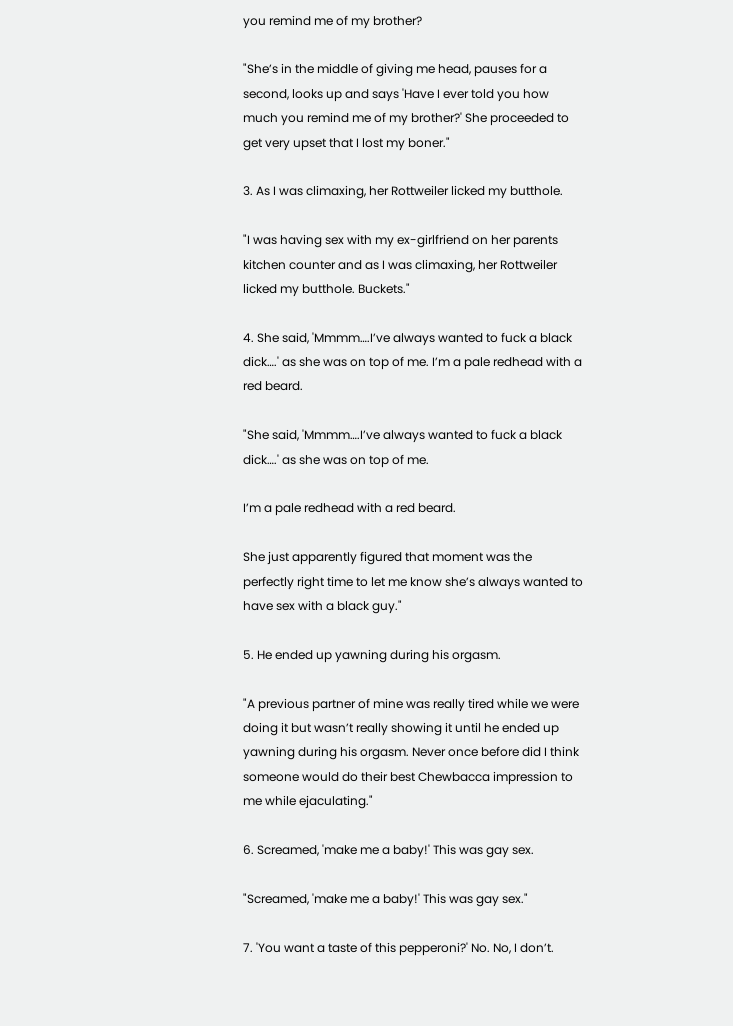you remind me of my brother?

"She’s in the middle of giving me head, pauses for a second, looks up and says 'Have I ever told you how much you remind me of my brother?' She proceeded to get very upset that I lost my boner."

3. As I was climaxing, her Rottweiler licked my butthole.

"I was having sex with my ex-girlfriend on her parents kitchen counter and as I was climaxing, her Rottweiler licked my butthole. Buckets."

4. She said, 'Mmmm….I’ve always wanted to fuck a black dick….' as she was on top of me. I’m a pale redhead with a red beard.

"She said, 'Mmmm….I’ve always wanted to fuck a black dick….' as she was on top of me.

I’m a pale redhead with a red beard.

She just apparently figured that moment was the perfectly right time to let me know she’s always wanted to have sex with a black guy."

5. He ended up yawning during his orgasm.

"A previous partner of mine was really tired while we were doing it but wasn’t really showing it until he ended up yawning during his orgasm. Never once before did I think someone would do their best Chewbacca impression to me while ejaculating."

6. Screamed, 'make me a baby!' This was gay sex.

"Screamed, 'make me a baby!' This was gay sex."

7. 'You want a taste of this pepperoni?' No. No, I don’t.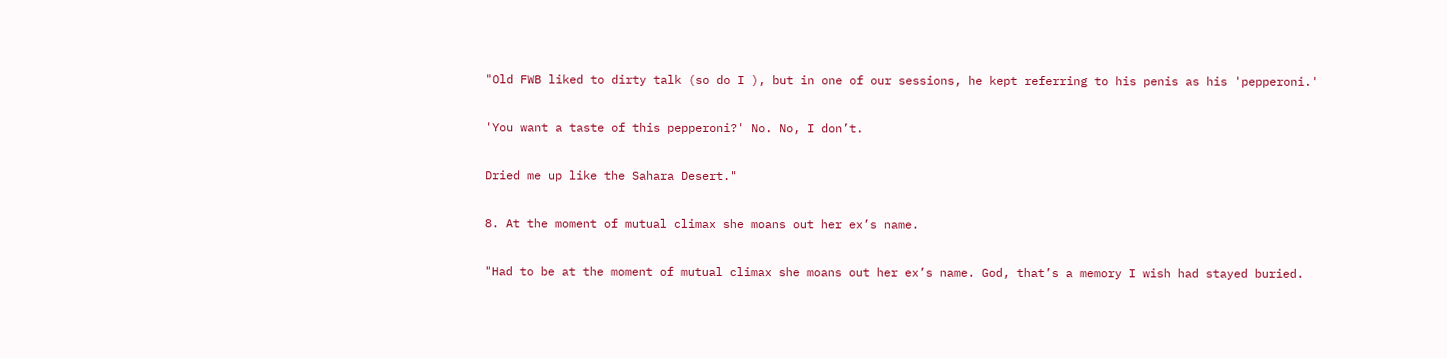"Old FWB liked to dirty talk (so do I ), but in one of our sessions, he kept referring to his penis as his 'pepperoni.'

'You want a taste of this pepperoni?' No. No, I don’t.

Dried me up like the Sahara Desert."

8. At the moment of mutual climax she moans out her ex’s name.

"Had to be at the moment of mutual climax she moans out her ex’s name. God, that’s a memory I wish had stayed buried.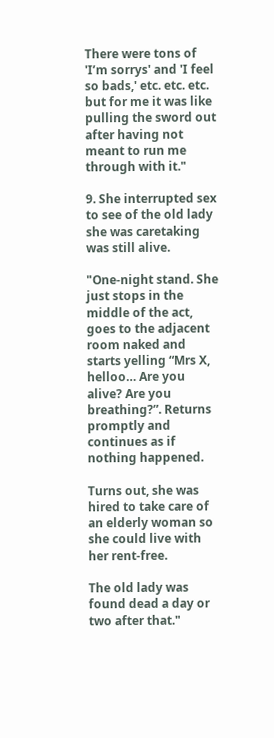There were tons of 'I’m sorrys' and 'I feel so bads,' etc. etc. etc. but for me it was like pulling the sword out after having not meant to run me through with it."

9. She interrupted sex to see of the old lady she was caretaking was still alive.

"One-night stand. She just stops in the middle of the act, goes to the adjacent room naked and starts yelling “Mrs X, helloo… Are you alive? Are you breathing?”. Returns promptly and continues as if nothing happened.

Turns out, she was hired to take care of an elderly woman so she could live with her rent-free.

The old lady was found dead a day or two after that."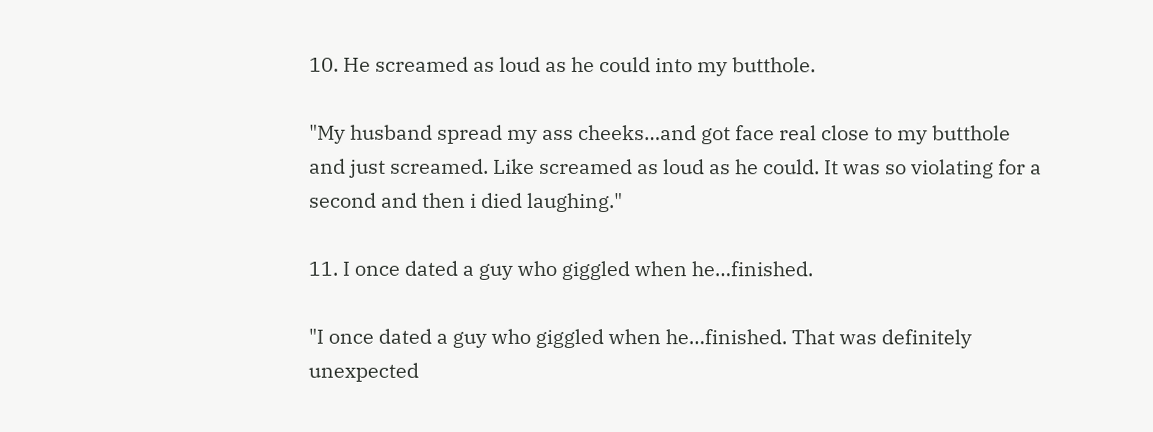10. He screamed as loud as he could into my butthole.

"My husband spread my ass cheeks…and got face real close to my butthole and just screamed. Like screamed as loud as he could. It was so violating for a second and then i died laughing."

11. I once dated a guy who giggled when he…finished.

"I once dated a guy who giggled when he…finished. That was definitely unexpected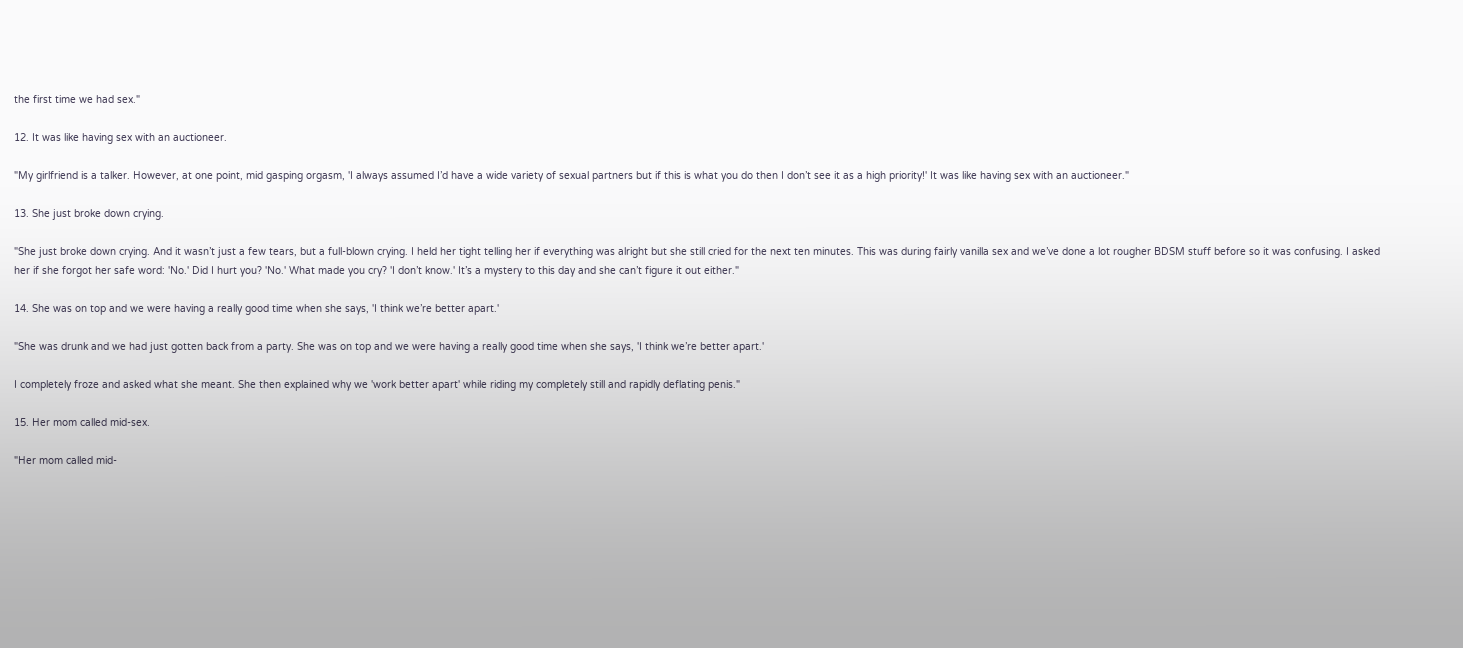the first time we had sex."

12. It was like having sex with an auctioneer.

"My girlfriend is a talker. However, at one point, mid gasping orgasm, 'I always assumed I’d have a wide variety of sexual partners but if this is what you do then I don’t see it as a high priority!' It was like having sex with an auctioneer."

13. She just broke down crying.

"She just broke down crying. And it wasn’t just a few tears, but a full-blown crying. I held her tight telling her if everything was alright but she still cried for the next ten minutes. This was during fairly vanilla sex and we’ve done a lot rougher BDSM stuff before so it was confusing. I asked her if she forgot her safe word: 'No.' Did I hurt you? 'No.' What made you cry? 'I don’t know.' It’s a mystery to this day and she can’t figure it out either."

14. She was on top and we were having a really good time when she says, 'I think we’re better apart.'

"She was drunk and we had just gotten back from a party. She was on top and we were having a really good time when she says, 'I think we’re better apart.'

I completely froze and asked what she meant. She then explained why we 'work better apart' while riding my completely still and rapidly deflating penis."

15. Her mom called mid-sex.

"Her mom called mid-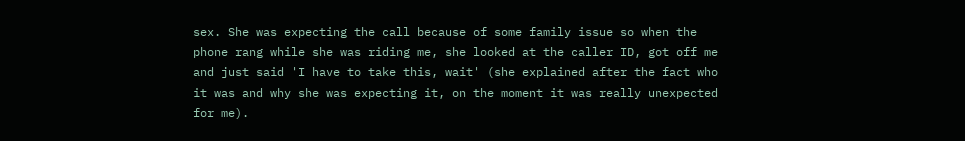sex. She was expecting the call because of some family issue so when the phone rang while she was riding me, she looked at the caller ID, got off me and just said 'I have to take this, wait' (she explained after the fact who it was and why she was expecting it, on the moment it was really unexpected for me).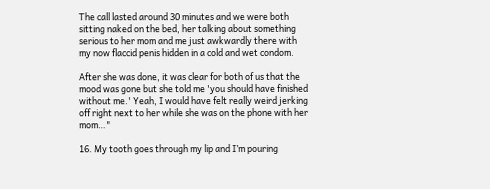The call lasted around 30 minutes and we were both sitting naked on the bed, her talking about something serious to her mom and me just awkwardly there with my now flaccid penis hidden in a cold and wet condom.

After she was done, it was clear for both of us that the mood was gone but she told me 'you should have finished without me.' Yeah, I would have felt really weird jerking off right next to her while she was on the phone with her mom…"

16. My tooth goes through my lip and I’m pouring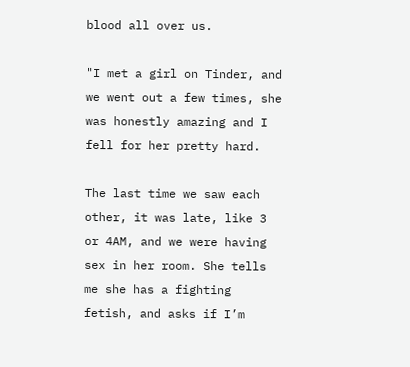blood all over us.

"I met a girl on Tinder, and we went out a few times, she was honestly amazing and I fell for her pretty hard.

The last time we saw each other, it was late, like 3 or 4AM, and we were having sex in her room. She tells me she has a fighting fetish, and asks if I’m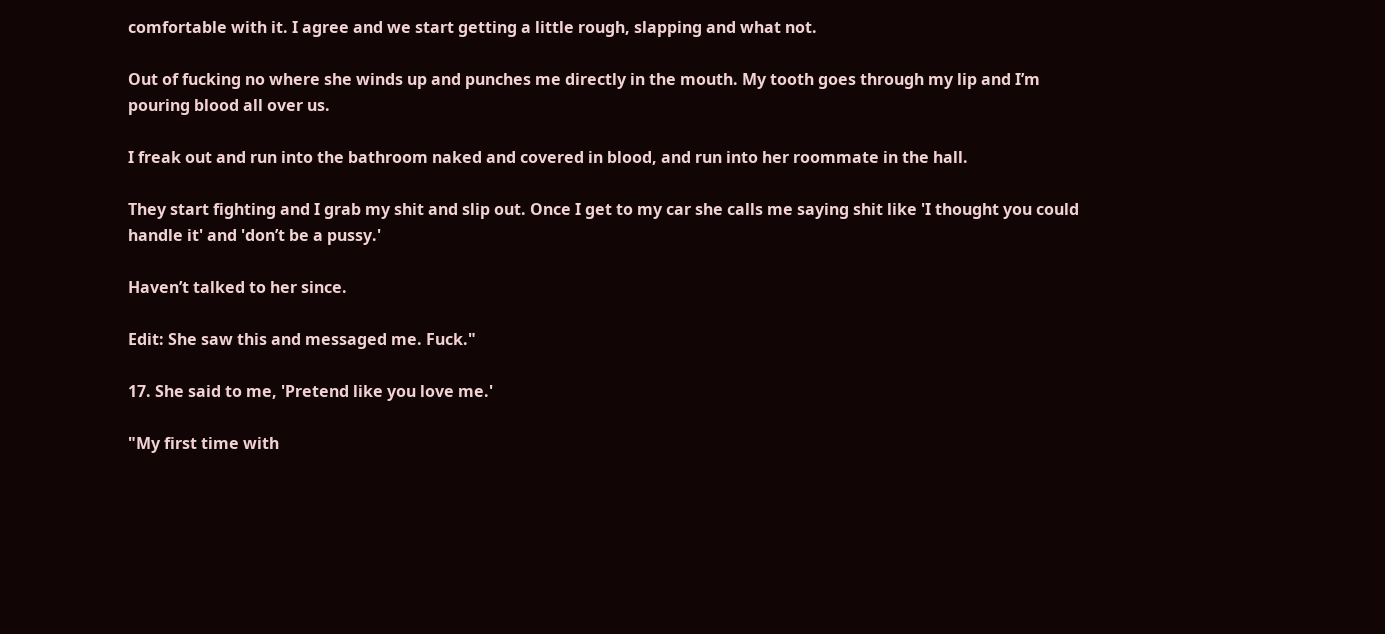comfortable with it. I agree and we start getting a little rough, slapping and what not.

Out of fucking no where she winds up and punches me directly in the mouth. My tooth goes through my lip and I’m pouring blood all over us.

I freak out and run into the bathroom naked and covered in blood, and run into her roommate in the hall.

They start fighting and I grab my shit and slip out. Once I get to my car she calls me saying shit like 'I thought you could handle it' and 'don’t be a pussy.'

Haven’t talked to her since.

Edit: She saw this and messaged me. Fuck."

17. She said to me, 'Pretend like you love me.'

"My first time with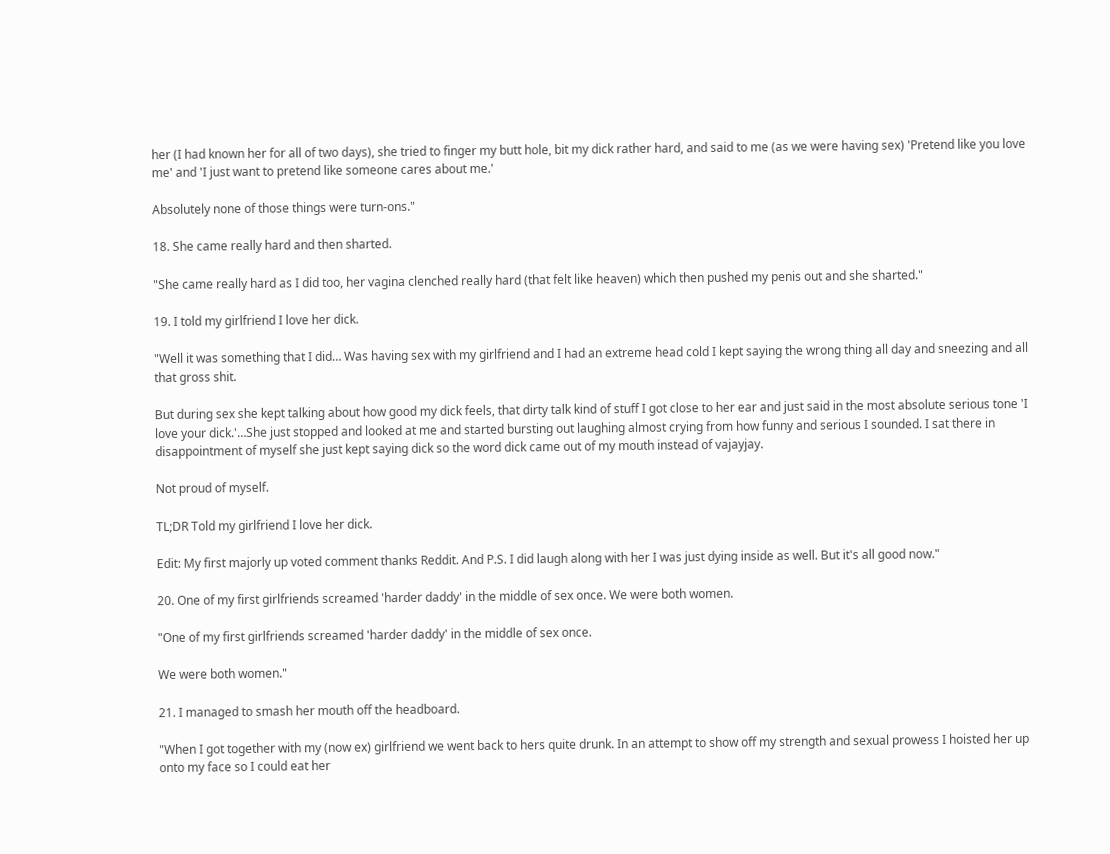her (I had known her for all of two days), she tried to finger my butt hole, bit my dick rather hard, and said to me (as we were having sex) 'Pretend like you love me' and 'I just want to pretend like someone cares about me.'

Absolutely none of those things were turn-ons."

18. She came really hard and then sharted.

"She came really hard as I did too, her vagina clenched really hard (that felt like heaven) which then pushed my penis out and she sharted."

19. I told my girlfriend I love her dick.

"Well it was something that I did… Was having sex with my girlfriend and I had an extreme head cold I kept saying the wrong thing all day and sneezing and all that gross shit.

But during sex she kept talking about how good my dick feels, that dirty talk kind of stuff I got close to her ear and just said in the most absolute serious tone 'I love your dick.'…She just stopped and looked at me and started bursting out laughing almost crying from how funny and serious I sounded. I sat there in disappointment of myself she just kept saying dick so the word dick came out of my mouth instead of vajayjay.

Not proud of myself.

TL;DR Told my girlfriend I love her dick.

Edit: My first majorly up voted comment thanks Reddit. And P.S. I did laugh along with her I was just dying inside as well. But it's all good now."

20. One of my first girlfriends screamed 'harder daddy' in the middle of sex once. We were both women.

"One of my first girlfriends screamed 'harder daddy' in the middle of sex once.

We were both women."

21. I managed to smash her mouth off the headboard.

"When I got together with my (now ex) girlfriend we went back to hers quite drunk. In an attempt to show off my strength and sexual prowess I hoisted her up onto my face so I could eat her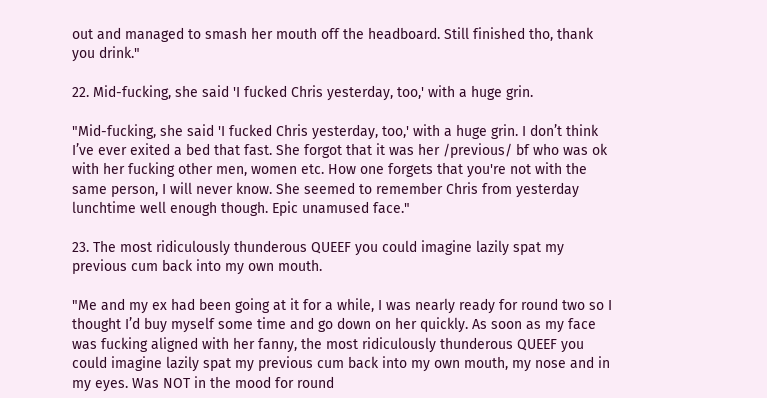out and managed to smash her mouth off the headboard. Still finished tho, thank you drink."

22. Mid-fucking, she said 'I fucked Chris yesterday, too,' with a huge grin.

"Mid-fucking, she said 'I fucked Chris yesterday, too,' with a huge grin. I don’t think I’ve ever exited a bed that fast. She forgot that it was her /previous/ bf who was ok with her fucking other men, women etc. How one forgets that you're not with the same person, I will never know. She seemed to remember Chris from yesterday lunchtime well enough though. Epic unamused face."

23. The most ridiculously thunderous QUEEF you could imagine lazily spat my previous cum back into my own mouth.

"Me and my ex had been going at it for a while, I was nearly ready for round two so I thought I’d buy myself some time and go down on her quickly. As soon as my face was fucking aligned with her fanny, the most ridiculously thunderous QUEEF you could imagine lazily spat my previous cum back into my own mouth, my nose and in my eyes. Was NOT in the mood for round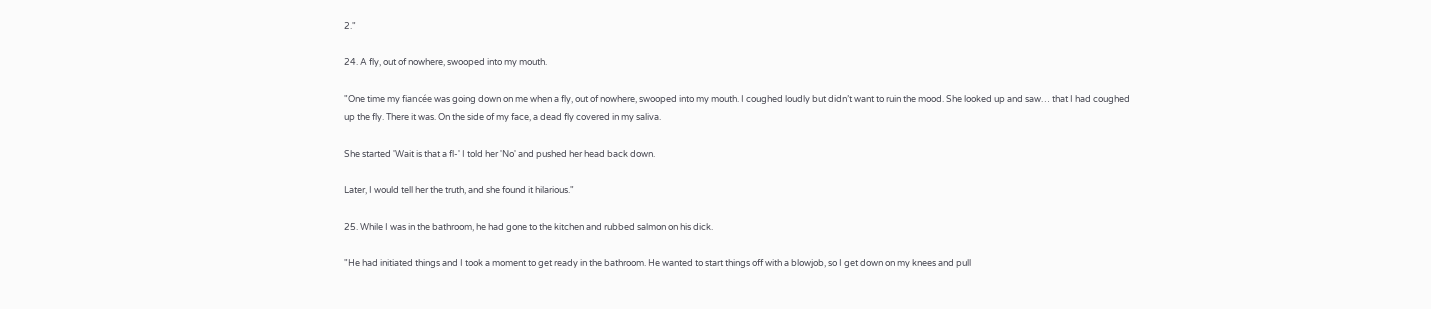2."

24. A fly, out of nowhere, swooped into my mouth.

"One time my fiancée was going down on me when a fly, out of nowhere, swooped into my mouth. I coughed loudly but didn’t want to ruin the mood. She looked up and saw… that I had coughed up the fly. There it was. On the side of my face, a dead fly covered in my saliva.

She started 'Wait is that a fl-' I told her 'No' and pushed her head back down.

Later, I would tell her the truth, and she found it hilarious."

25. While I was in the bathroom, he had gone to the kitchen and rubbed salmon on his dick.

"He had initiated things and I took a moment to get ready in the bathroom. He wanted to start things off with a blowjob, so I get down on my knees and pull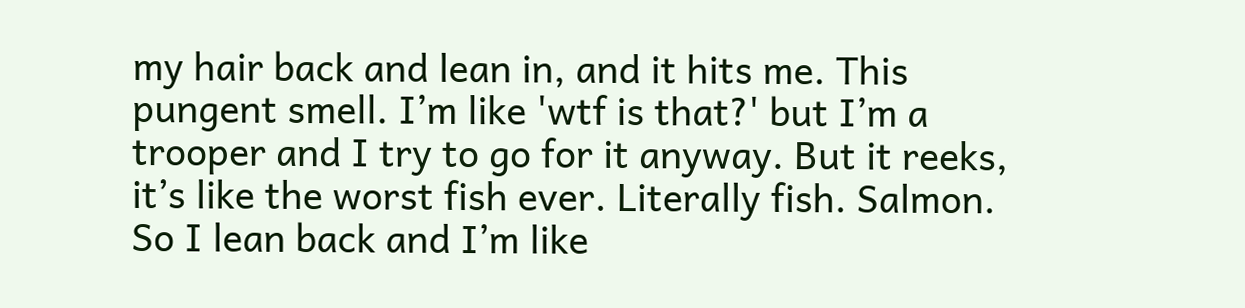my hair back and lean in, and it hits me. This pungent smell. I’m like 'wtf is that?' but I’m a trooper and I try to go for it anyway. But it reeks, it’s like the worst fish ever. Literally fish. Salmon. So I lean back and I’m like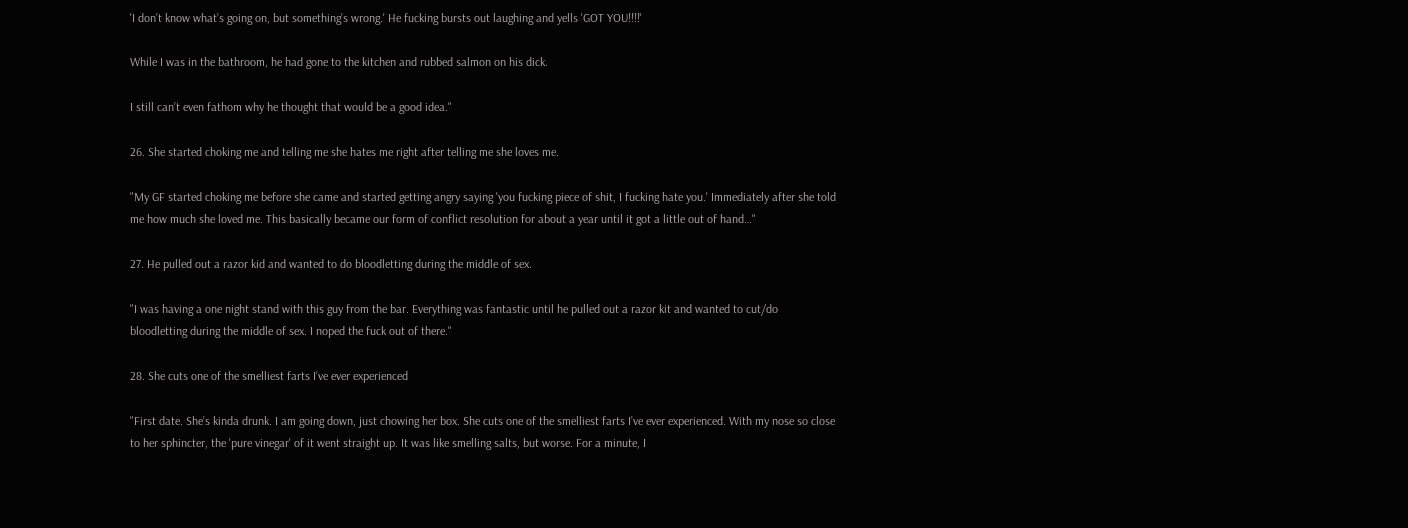'I don’t know what’s going on, but something’s wrong.' He fucking bursts out laughing and yells 'GOT YOU!!!!'

While I was in the bathroom, he had gone to the kitchen and rubbed salmon on his dick.

I still can’t even fathom why he thought that would be a good idea."

26. She started choking me and telling me she hates me right after telling me she loves me.

"My GF started choking me before she came and started getting angry saying 'you fucking piece of shit, I fucking hate you.' Immediately after she told me how much she loved me. This basically became our form of conflict resolution for about a year until it got a little out of hand…"

27. He pulled out a razor kid and wanted to do bloodletting during the middle of sex.

"I was having a one night stand with this guy from the bar. Everything was fantastic until he pulled out a razor kit and wanted to cut/do bloodletting during the middle of sex. I noped the fuck out of there."

28. She cuts one of the smelliest farts I’ve ever experienced

"First date. She’s kinda drunk. I am going down, just chowing her box. She cuts one of the smelliest farts I’ve ever experienced. With my nose so close to her sphincter, the 'pure vinegar' of it went straight up. It was like smelling salts, but worse. For a minute, I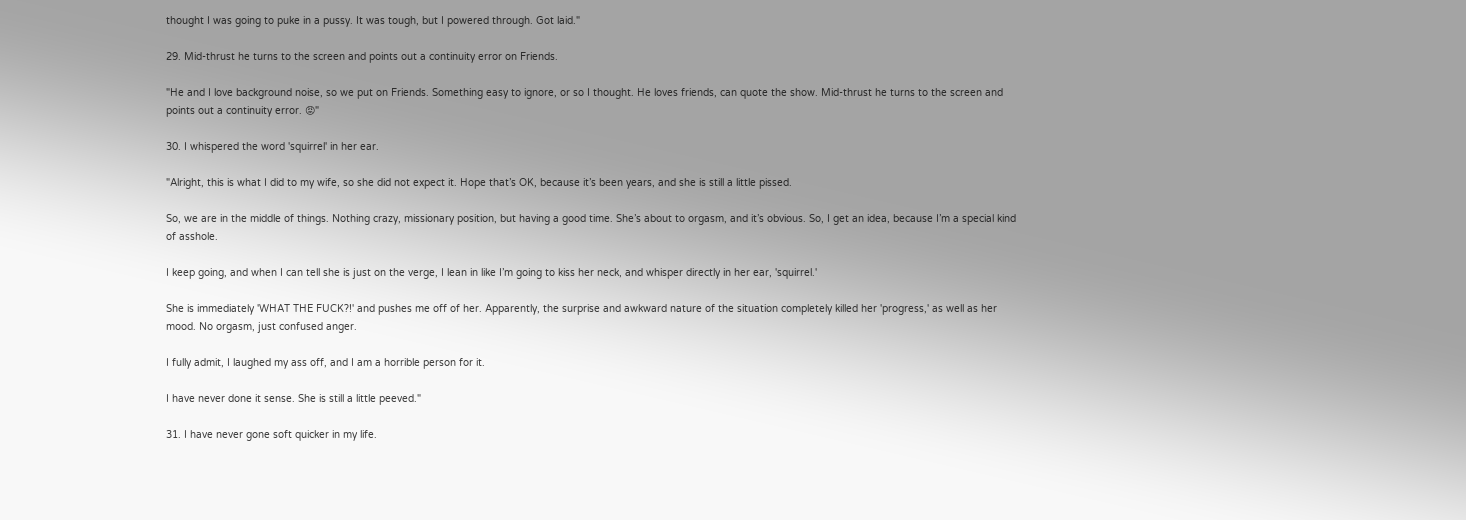thought I was going to puke in a pussy. It was tough, but I powered through. Got laid."

29. Mid-thrust he turns to the screen and points out a continuity error on Friends.

"He and I love background noise, so we put on Friends. Something easy to ignore, or so I thought. He loves friends, can quote the show. Mid-thrust he turns to the screen and points out a continuity error. 😡"

30. I whispered the word 'squirrel' in her ear.

"Alright, this is what I did to my wife, so she did not expect it. Hope that’s OK, because it’s been years, and she is still a little pissed.

So, we are in the middle of things. Nothing crazy, missionary position, but having a good time. She’s about to orgasm, and it’s obvious. So, I get an idea, because I’m a special kind of asshole.

I keep going, and when I can tell she is just on the verge, I lean in like I’m going to kiss her neck, and whisper directly in her ear, 'squirrel.'

She is immediately 'WHAT THE FUCK?!' and pushes me off of her. Apparently, the surprise and awkward nature of the situation completely killed her 'progress,' as well as her mood. No orgasm, just confused anger.

I fully admit, I laughed my ass off, and I am a horrible person for it.

I have never done it sense. She is still a little peeved."

31. I have never gone soft quicker in my life.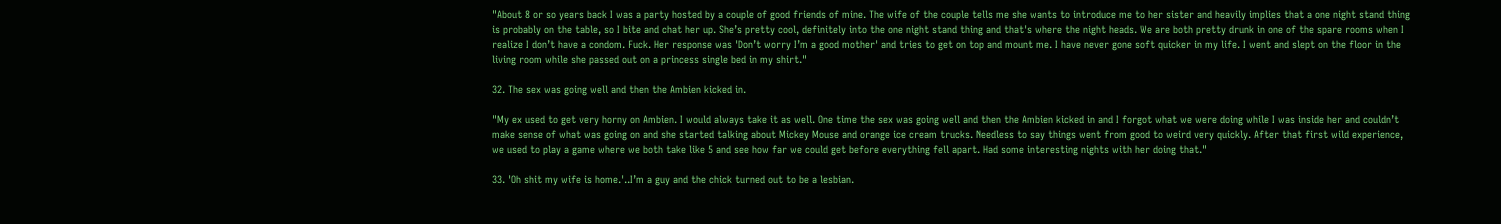"About 8 or so years back I was a party hosted by a couple of good friends of mine. The wife of the couple tells me she wants to introduce me to her sister and heavily implies that a one night stand thing is probably on the table, so I bite and chat her up. She’s pretty cool, definitely into the one night stand thing and that's where the night heads. We are both pretty drunk in one of the spare rooms when I realize I don’t have a condom. Fuck. Her response was 'Don’t worry I’m a good mother' and tries to get on top and mount me. I have never gone soft quicker in my life. I went and slept on the floor in the living room while she passed out on a princess single bed in my shirt."

32. The sex was going well and then the Ambien kicked in.

"My ex used to get very horny on Ambien. I would always take it as well. One time the sex was going well and then the Ambien kicked in and I forgot what we were doing while I was inside her and couldn’t make sense of what was going on and she started talking about Mickey Mouse and orange ice cream trucks. Needless to say things went from good to weird very quickly. After that first wild experience, we used to play a game where we both take like 5 and see how far we could get before everything fell apart. Had some interesting nights with her doing that."

33. 'Oh shit my wife is home.'..I’m a guy and the chick turned out to be a lesbian.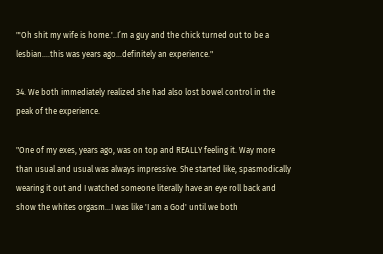"'Oh shit my wife is home.'..I’m a guy and the chick turned out to be a lesbian….this was years ago…definitely an experience."

34. We both immediately realized she had also lost bowel control in the peak of the experience.

"One of my exes, years ago, was on top and REALLY feeling it. Way more than usual and usual was always impressive. She started like, spasmodically wearing it out and I watched someone literally have an eye roll back and show the whites orgasm…I was like 'I am a God' until we both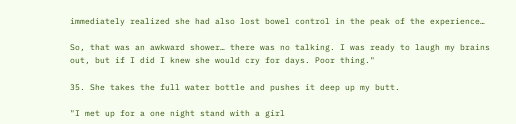immediately realized she had also lost bowel control in the peak of the experience…

So, that was an awkward shower… there was no talking. I was ready to laugh my brains out, but if I did I knew she would cry for days. Poor thing."

35. She takes the full water bottle and pushes it deep up my butt.

"I met up for a one night stand with a girl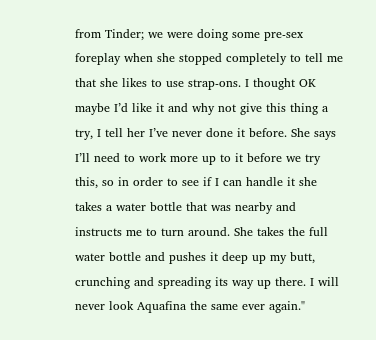from Tinder; we were doing some pre-sex foreplay when she stopped completely to tell me that she likes to use strap-ons. I thought OK maybe I’d like it and why not give this thing a try, I tell her I’ve never done it before. She says I’ll need to work more up to it before we try this, so in order to see if I can handle it she takes a water bottle that was nearby and instructs me to turn around. She takes the full water bottle and pushes it deep up my butt, crunching and spreading its way up there. I will never look Aquafina the same ever again."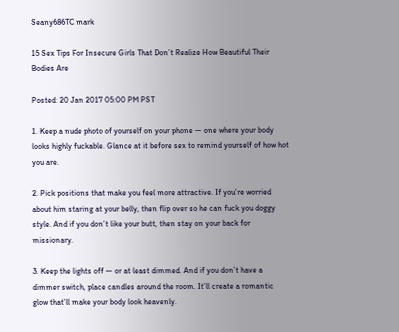Seany686TC mark

15 Sex Tips For Insecure Girls That Don’t Realize How Beautiful Their Bodies Are

Posted: 20 Jan 2017 05:00 PM PST

1. Keep a nude photo of yourself on your phone — one where your body looks highly fuckable. Glance at it before sex to remind yourself of how hot you are.

2. Pick positions that make you feel more attractive. If you’re worried about him staring at your belly, then flip over so he can fuck you doggy style. And if you don’t like your butt, then stay on your back for missionary.

3. Keep the lights off — or at least dimmed. And if you don’t have a dimmer switch, place candles around the room. It’ll create a romantic glow that’ll make your body look heavenly.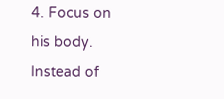4. Focus on his body. Instead of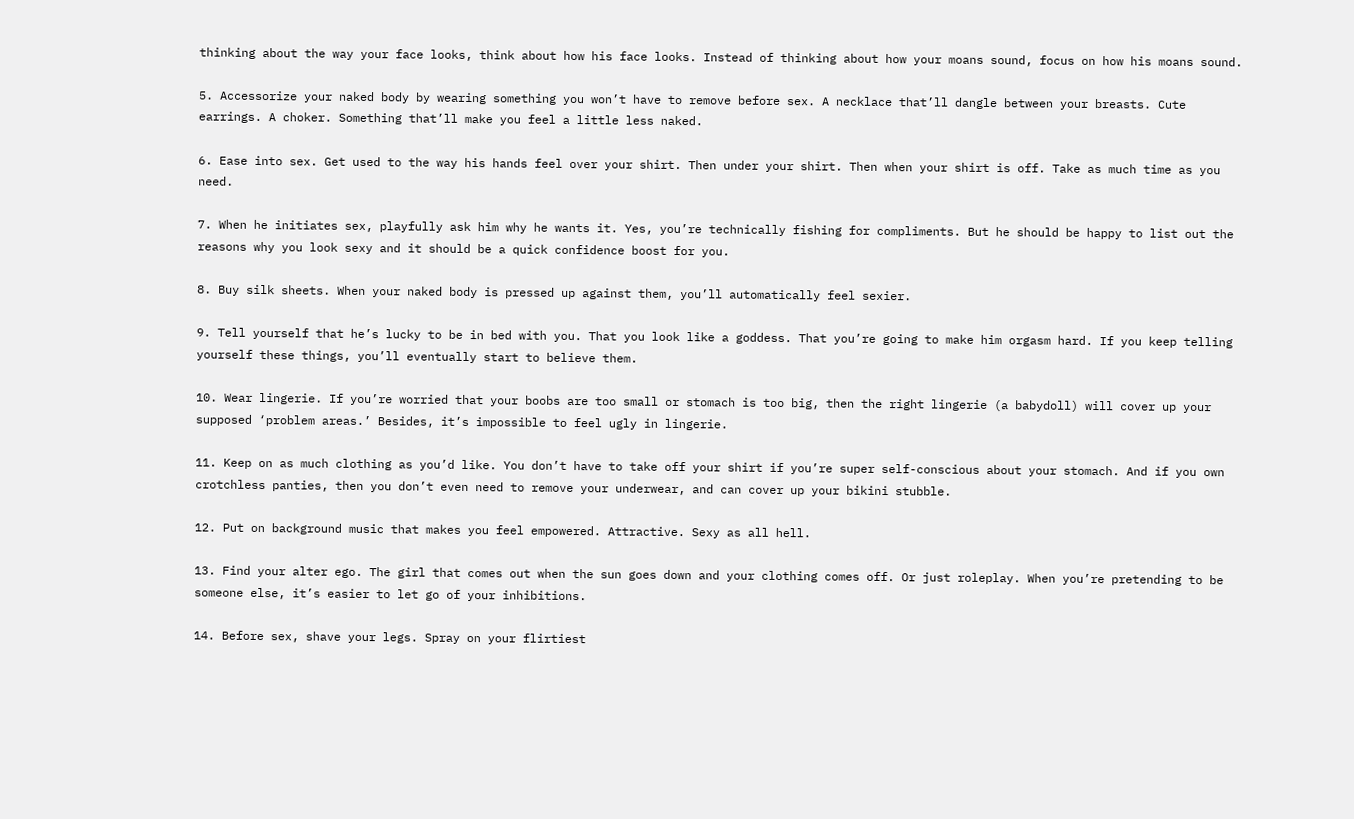thinking about the way your face looks, think about how his face looks. Instead of thinking about how your moans sound, focus on how his moans sound.

5. Accessorize your naked body by wearing something you won’t have to remove before sex. A necklace that’ll dangle between your breasts. Cute earrings. A choker. Something that’ll make you feel a little less naked.

6. Ease into sex. Get used to the way his hands feel over your shirt. Then under your shirt. Then when your shirt is off. Take as much time as you need.

7. When he initiates sex, playfully ask him why he wants it. Yes, you’re technically fishing for compliments. But he should be happy to list out the reasons why you look sexy and it should be a quick confidence boost for you.

8. Buy silk sheets. When your naked body is pressed up against them, you’ll automatically feel sexier.

9. Tell yourself that he’s lucky to be in bed with you. That you look like a goddess. That you’re going to make him orgasm hard. If you keep telling yourself these things, you’ll eventually start to believe them.

10. Wear lingerie. If you’re worried that your boobs are too small or stomach is too big, then the right lingerie (a babydoll) will cover up your supposed ‘problem areas.’ Besides, it’s impossible to feel ugly in lingerie.

11. Keep on as much clothing as you’d like. You don’t have to take off your shirt if you’re super self-conscious about your stomach. And if you own crotchless panties, then you don’t even need to remove your underwear, and can cover up your bikini stubble.

12. Put on background music that makes you feel empowered. Attractive. Sexy as all hell.

13. Find your alter ego. The girl that comes out when the sun goes down and your clothing comes off. Or just roleplay. When you’re pretending to be someone else, it’s easier to let go of your inhibitions.

14. Before sex, shave your legs. Spray on your flirtiest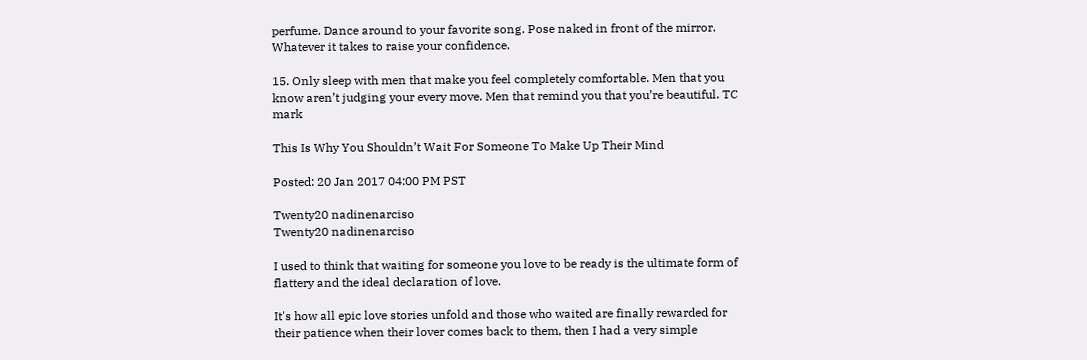perfume. Dance around to your favorite song. Pose naked in front of the mirror. Whatever it takes to raise your confidence.

15. Only sleep with men that make you feel completely comfortable. Men that you know aren’t judging your every move. Men that remind you that you’re beautiful. TC mark

This Is Why You Shouldn’t Wait For Someone To Make Up Their Mind

Posted: 20 Jan 2017 04:00 PM PST

Twenty20 nadinenarciso
Twenty20 nadinenarciso

I used to think that waiting for someone you love to be ready is the ultimate form of flattery and the ideal declaration of love.

It's how all epic love stories unfold and those who waited are finally rewarded for their patience when their lover comes back to them, then I had a very simple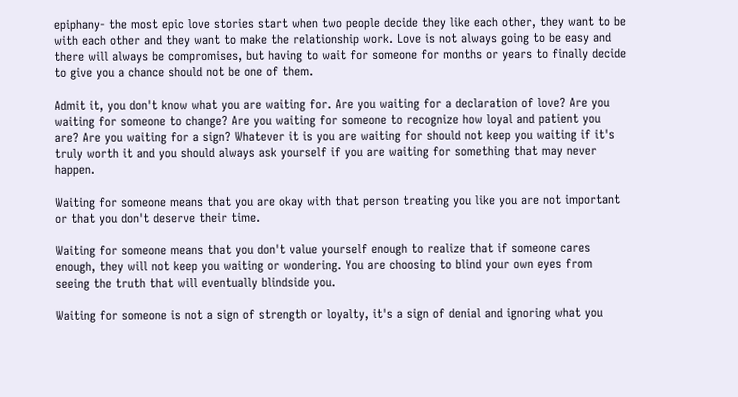epiphany- the most epic love stories start when two people decide they like each other, they want to be with each other and they want to make the relationship work. Love is not always going to be easy and there will always be compromises, but having to wait for someone for months or years to finally decide to give you a chance should not be one of them.

Admit it, you don't know what you are waiting for. Are you waiting for a declaration of love? Are you waiting for someone to change? Are you waiting for someone to recognize how loyal and patient you are? Are you waiting for a sign? Whatever it is you are waiting for should not keep you waiting if it's truly worth it and you should always ask yourself if you are waiting for something that may never happen.

Waiting for someone means that you are okay with that person treating you like you are not important or that you don't deserve their time.

Waiting for someone means that you don't value yourself enough to realize that if someone cares enough, they will not keep you waiting or wondering. You are choosing to blind your own eyes from seeing the truth that will eventually blindside you.

Waiting for someone is not a sign of strength or loyalty, it's a sign of denial and ignoring what you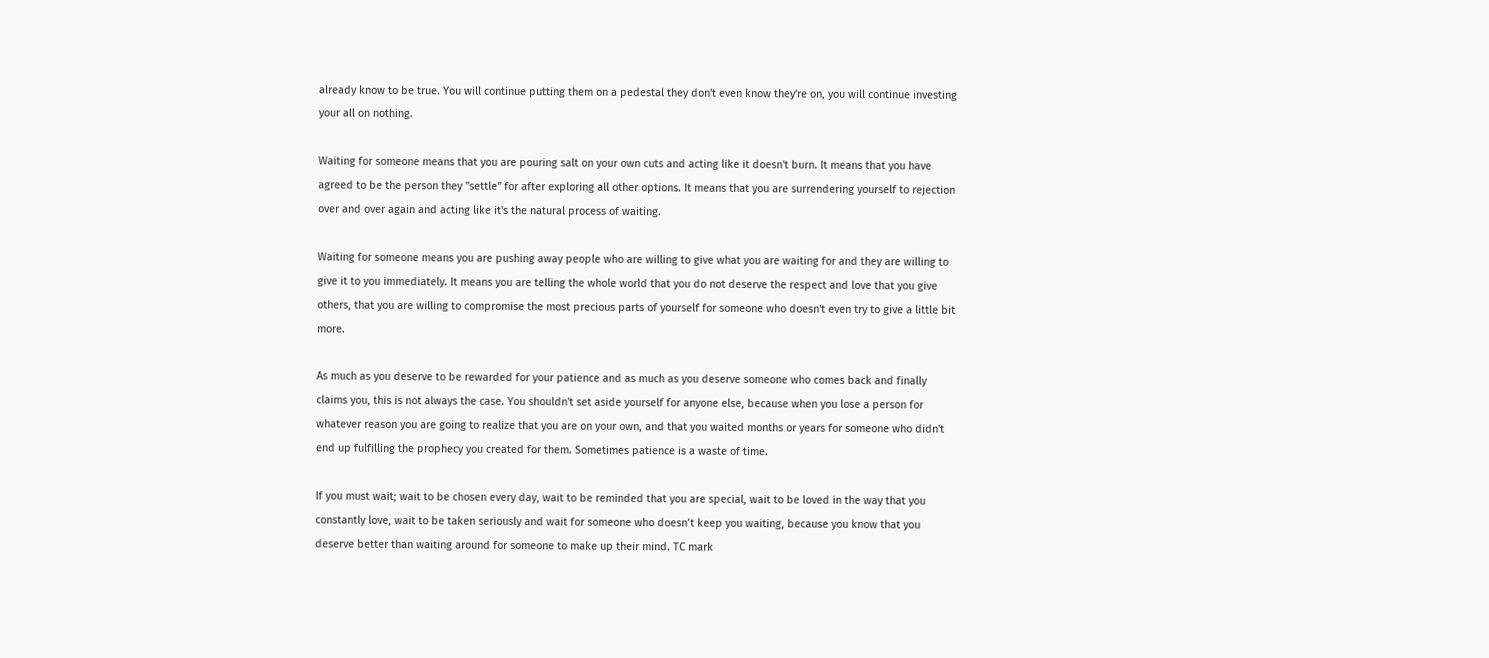already know to be true. You will continue putting them on a pedestal they don't even know they're on, you will continue investing your all on nothing.

Waiting for someone means that you are pouring salt on your own cuts and acting like it doesn't burn. It means that you have agreed to be the person they "settle" for after exploring all other options. It means that you are surrendering yourself to rejection over and over again and acting like it's the natural process of waiting.

Waiting for someone means you are pushing away people who are willing to give what you are waiting for and they are willing to give it to you immediately. It means you are telling the whole world that you do not deserve the respect and love that you give others, that you are willing to compromise the most precious parts of yourself for someone who doesn't even try to give a little bit more.

As much as you deserve to be rewarded for your patience and as much as you deserve someone who comes back and finally claims you, this is not always the case. You shouldn't set aside yourself for anyone else, because when you lose a person for whatever reason you are going to realize that you are on your own, and that you waited months or years for someone who didn't end up fulfilling the prophecy you created for them. Sometimes patience is a waste of time.

If you must wait; wait to be chosen every day, wait to be reminded that you are special, wait to be loved in the way that you constantly love, wait to be taken seriously and wait for someone who doesn’t keep you waiting, because you know that you deserve better than waiting around for someone to make up their mind. TC mark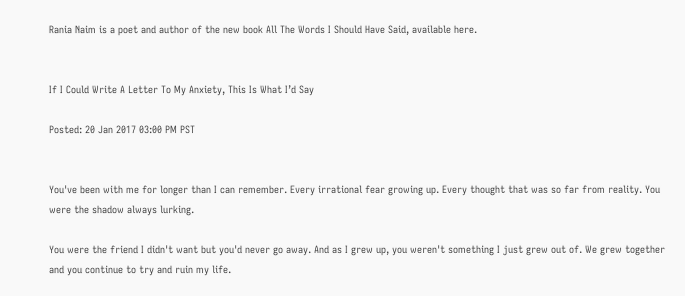Rania Naim is a poet and author of the new book All The Words I Should Have Said, available here.


If I Could Write A Letter To My Anxiety, This Is What I’d Say

Posted: 20 Jan 2017 03:00 PM PST


You've been with me for longer than I can remember. Every irrational fear growing up. Every thought that was so far from reality. You were the shadow always lurking.

You were the friend I didn't want but you'd never go away. And as I grew up, you weren't something I just grew out of. We grew together and you continue to try and ruin my life.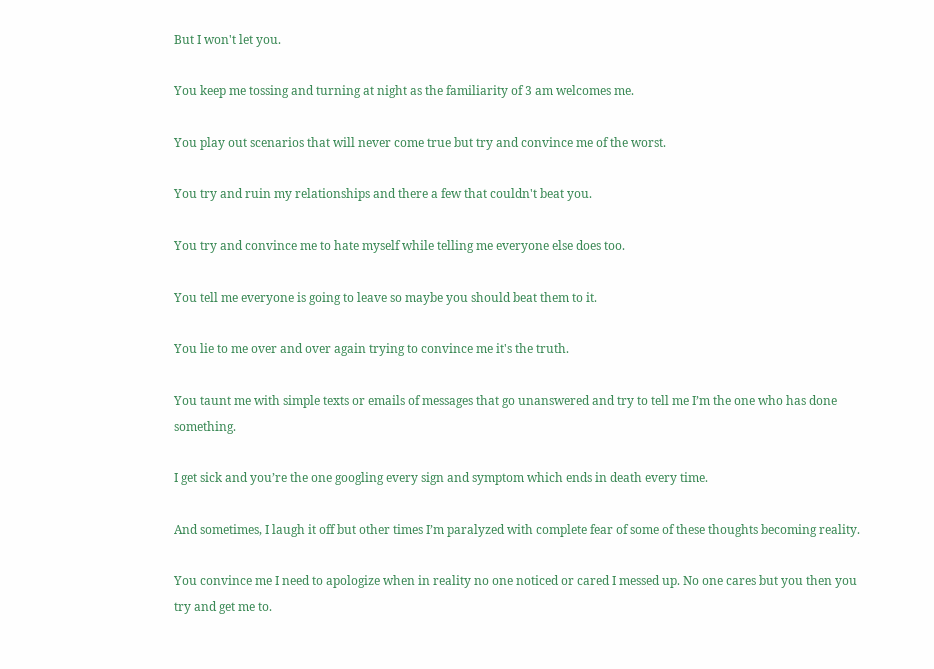But I won't let you.

You keep me tossing and turning at night as the familiarity of 3 am welcomes me.

You play out scenarios that will never come true but try and convince me of the worst.

You try and ruin my relationships and there a few that couldn't beat you.

You try and convince me to hate myself while telling me everyone else does too.

You tell me everyone is going to leave so maybe you should beat them to it.

You lie to me over and over again trying to convince me it's the truth.

You taunt me with simple texts or emails of messages that go unanswered and try to tell me I’m the one who has done something.

I get sick and you’re the one googling every sign and symptom which ends in death every time.

And sometimes, I laugh it off but other times I’m paralyzed with complete fear of some of these thoughts becoming reality.

You convince me I need to apologize when in reality no one noticed or cared I messed up. No one cares but you then you try and get me to.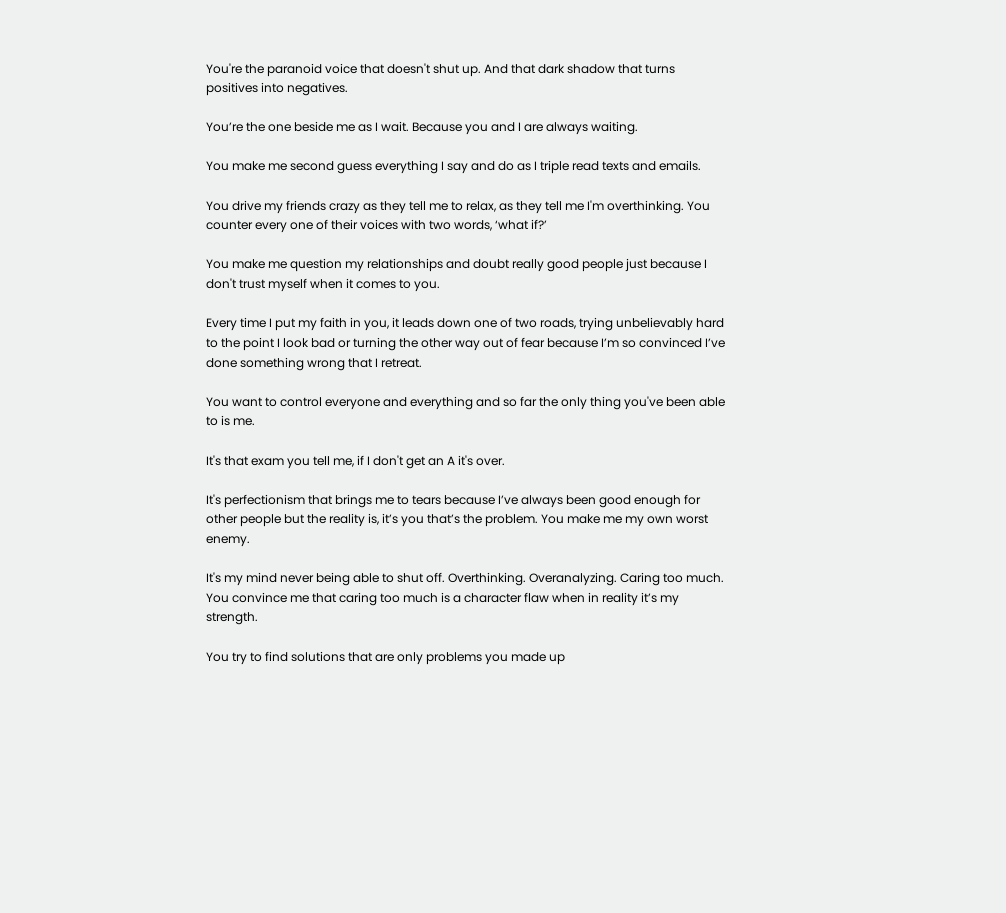You're the paranoid voice that doesn't shut up. And that dark shadow that turns positives into negatives.

You’re the one beside me as I wait. Because you and I are always waiting.

You make me second guess everything I say and do as I triple read texts and emails.

You drive my friends crazy as they tell me to relax, as they tell me I'm overthinking. You counter every one of their voices with two words, ‘what if?’

You make me question my relationships and doubt really good people just because I don't trust myself when it comes to you.

Every time I put my faith in you, it leads down one of two roads, trying unbelievably hard to the point I look bad or turning the other way out of fear because I’m so convinced I’ve done something wrong that I retreat.

You want to control everyone and everything and so far the only thing you've been able to is me.

It's that exam you tell me, if I don't get an A it's over.

It's perfectionism that brings me to tears because I’ve always been good enough for other people but the reality is, it’s you that’s the problem. You make me my own worst enemy.

It's my mind never being able to shut off. Overthinking. Overanalyzing. Caring too much. You convince me that caring too much is a character flaw when in reality it’s my strength.

You try to find solutions that are only problems you made up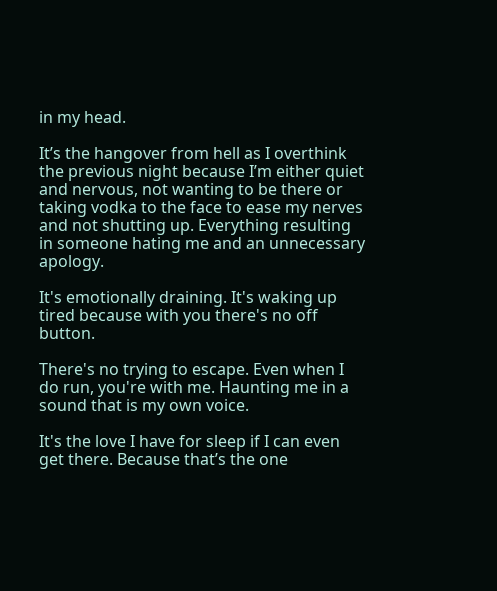in my head.

It’s the hangover from hell as I overthink the previous night because I’m either quiet and nervous, not wanting to be there or taking vodka to the face to ease my nerves and not shutting up. Everything resulting in someone hating me and an unnecessary apology.

It's emotionally draining. It's waking up tired because with you there's no off button.

There's no trying to escape. Even when I do run, you're with me. Haunting me in a sound that is my own voice.

It's the love I have for sleep if I can even get there. Because that’s the one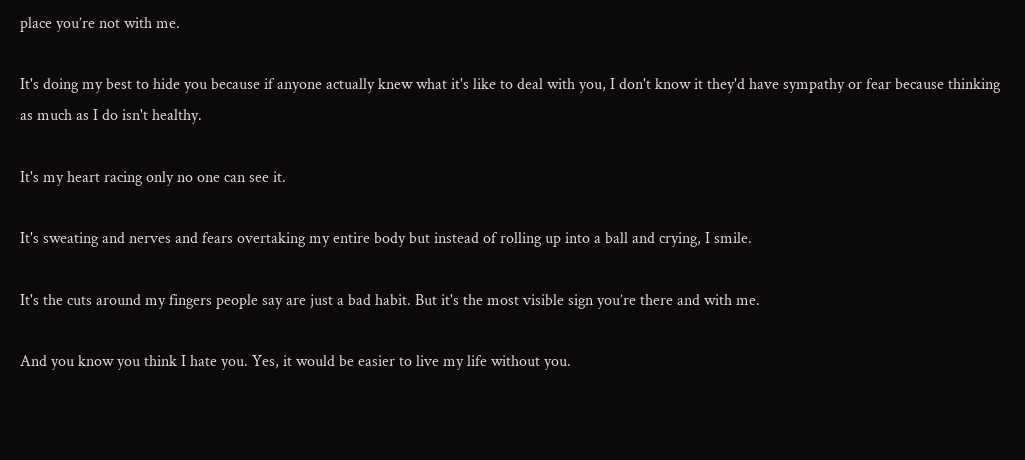place you’re not with me.

It's doing my best to hide you because if anyone actually knew what it's like to deal with you, I don't know it they'd have sympathy or fear because thinking as much as I do isn't healthy.

It's my heart racing only no one can see it.

It's sweating and nerves and fears overtaking my entire body but instead of rolling up into a ball and crying, I smile.

It's the cuts around my fingers people say are just a bad habit. But it's the most visible sign you’re there and with me.

And you know you think I hate you. Yes, it would be easier to live my life without you.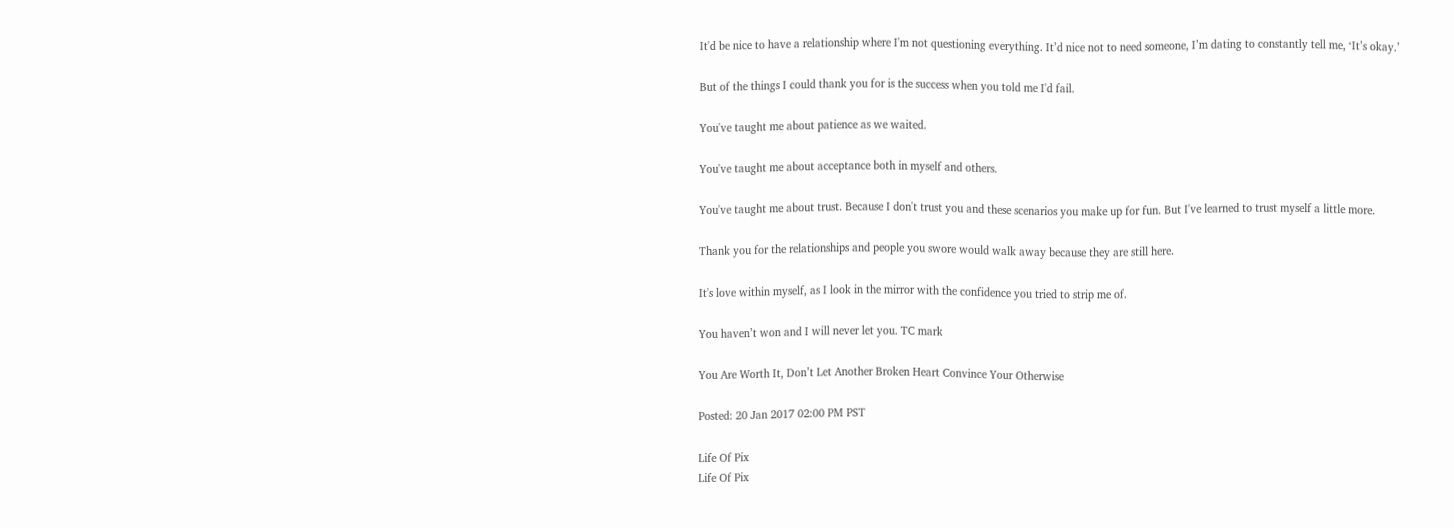It'd be nice to have a relationship where I'm not questioning everything. It’d nice not to need someone, I’m dating to constantly tell me, ‘It’s okay.’

But of the things I could thank you for is the success when you told me I'd fail.

You've taught me about patience as we waited.

You've taught me about acceptance both in myself and others.

You've taught me about trust. Because I don't trust you and these scenarios you make up for fun. But I've learned to trust myself a little more.

Thank you for the relationships and people you swore would walk away because they are still here.

It's love within myself, as I look in the mirror with the confidence you tried to strip me of.

You haven’t won and I will never let you. TC mark

You Are Worth It, Don’t Let Another Broken Heart Convince Your Otherwise

Posted: 20 Jan 2017 02:00 PM PST

Life Of Pix
Life Of Pix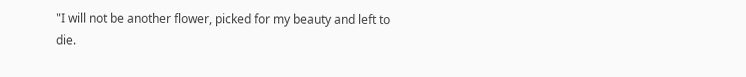"I will not be another flower, picked for my beauty and left to die.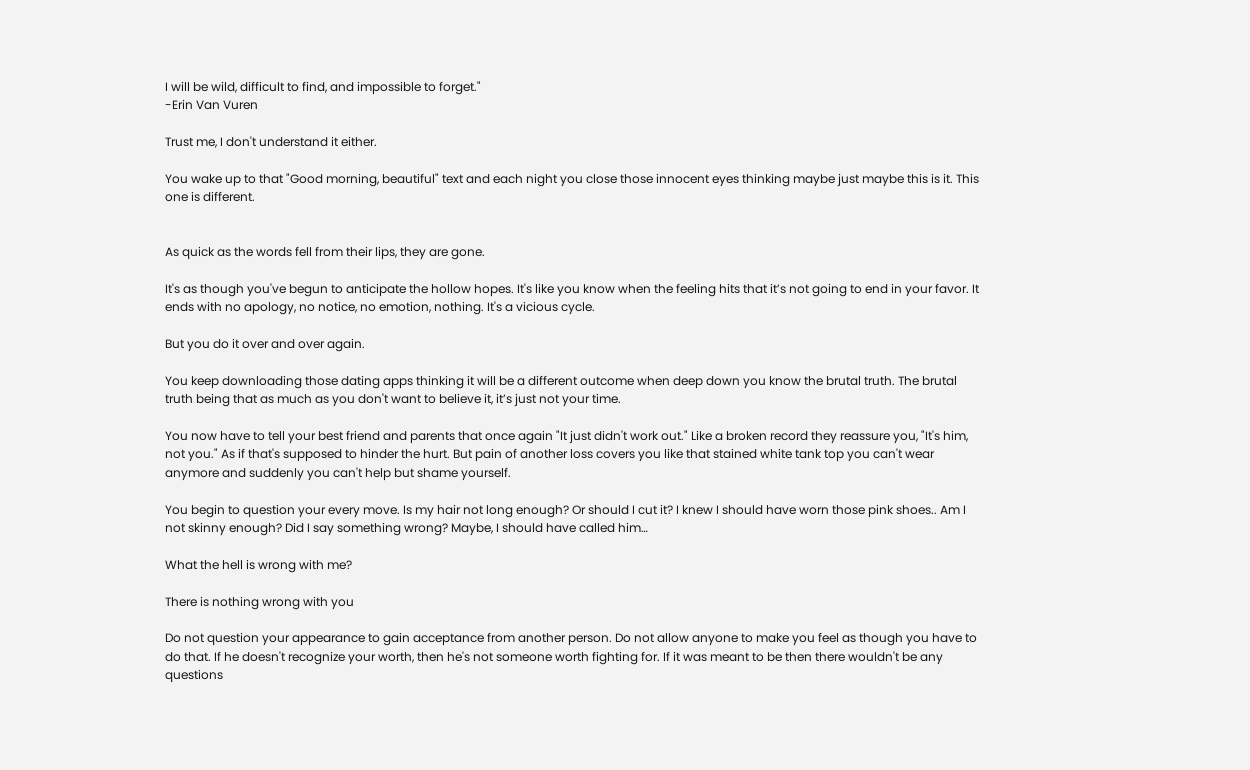I will be wild, difficult to find, and impossible to forget."
-Erin Van Vuren

Trust me, I don't understand it either.

You wake up to that "Good morning, beautiful" text and each night you close those innocent eyes thinking maybe just maybe this is it. This one is different.


As quick as the words fell from their lips, they are gone.

It's as though you've begun to anticipate the hollow hopes. It's like you know when the feeling hits that it’s not going to end in your favor. It ends with no apology, no notice, no emotion, nothing. It's a vicious cycle.

But you do it over and over again.

You keep downloading those dating apps thinking it will be a different outcome when deep down you know the brutal truth. The brutal truth being that as much as you don't want to believe it, it’s just not your time.

You now have to tell your best friend and parents that once again "It just didn't work out." Like a broken record they reassure you, "It's him, not you." As if that's supposed to hinder the hurt. But pain of another loss covers you like that stained white tank top you can't wear anymore and suddenly you can't help but shame yourself.

You begin to question your every move. Is my hair not long enough? Or should I cut it? I knew I should have worn those pink shoes.. Am I not skinny enough? Did I say something wrong? Maybe, I should have called him…

What the hell is wrong with me?

There is nothing wrong with you

Do not question your appearance to gain acceptance from another person. Do not allow anyone to make you feel as though you have to do that. If he doesn't recognize your worth, then he's not someone worth fighting for. If it was meant to be then there wouldn't be any questions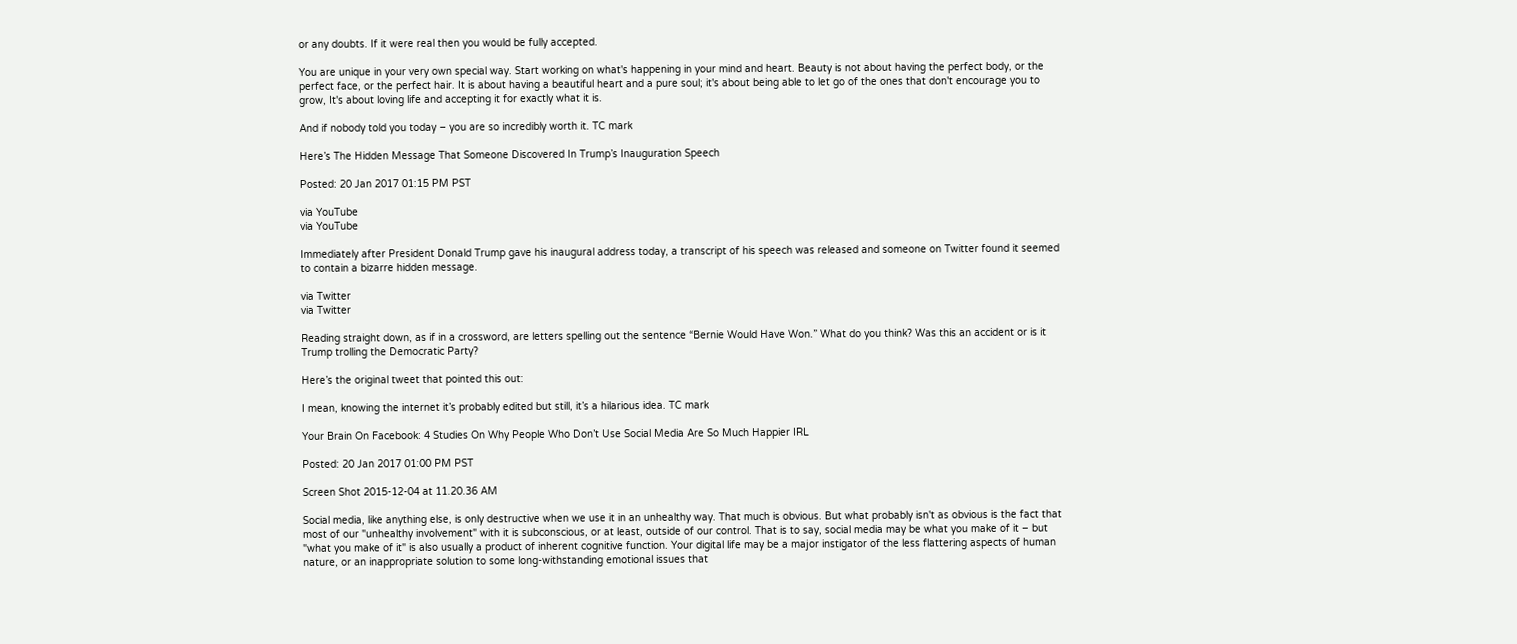or any doubts. If it were real then you would be fully accepted.

You are unique in your very own special way. Start working on what's happening in your mind and heart. Beauty is not about having the perfect body, or the perfect face, or the perfect hair. It is about having a beautiful heart and a pure soul; it's about being able to let go of the ones that don't encourage you to grow, It's about loving life and accepting it for exactly what it is.

And if nobody told you today – you are so incredibly worth it. TC mark

Here’s The Hidden Message That Someone Discovered In Trump’s Inauguration Speech

Posted: 20 Jan 2017 01:15 PM PST

via YouTube
via YouTube

Immediately after President Donald Trump gave his inaugural address today, a transcript of his speech was released and someone on Twitter found it seemed to contain a bizarre hidden message.

via Twitter
via Twitter

Reading straight down, as if in a crossword, are letters spelling out the sentence “Bernie Would Have Won.” What do you think? Was this an accident or is it Trump trolling the Democratic Party?

Here’s the original tweet that pointed this out:

I mean, knowing the internet it’s probably edited but still, it’s a hilarious idea. TC mark

Your Brain On Facebook: 4 Studies On Why People Who Don’t Use Social Media Are So Much Happier IRL

Posted: 20 Jan 2017 01:00 PM PST

Screen Shot 2015-12-04 at 11.20.36 AM

Social media, like anything else, is only destructive when we use it in an unhealthy way. That much is obvious. But what probably isn't as obvious is the fact that most of our "unhealthy involvement" with it is subconscious, or at least, outside of our control. That is to say, social media may be what you make of it – but "what you make of it" is also usually a product of inherent cognitive function. Your digital life may be a major instigator of the less flattering aspects of human nature, or an inappropriate solution to some long-withstanding emotional issues that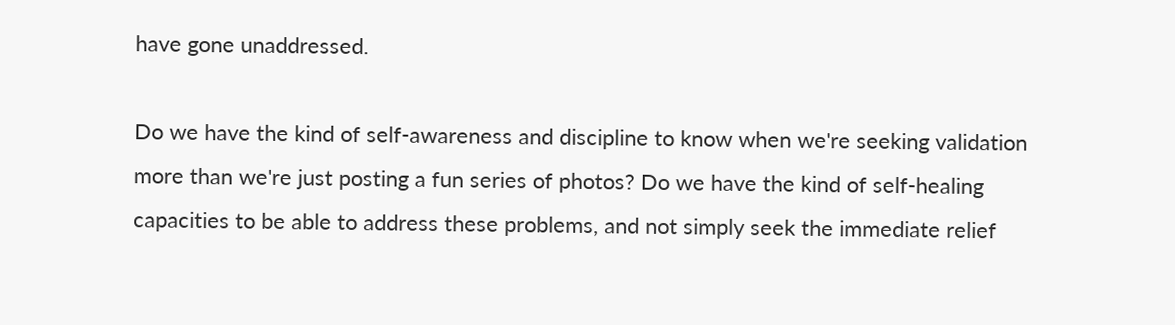have gone unaddressed.

Do we have the kind of self-awareness and discipline to know when we're seeking validation more than we're just posting a fun series of photos? Do we have the kind of self-healing capacities to be able to address these problems, and not simply seek the immediate relief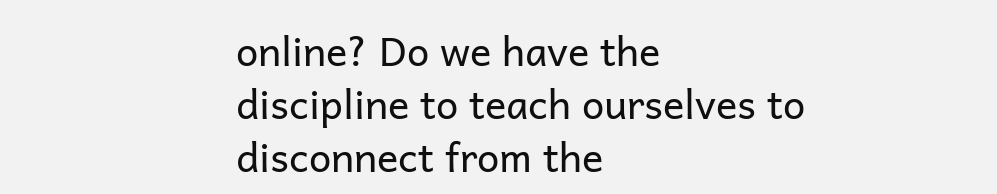online? Do we have the discipline to teach ourselves to disconnect from the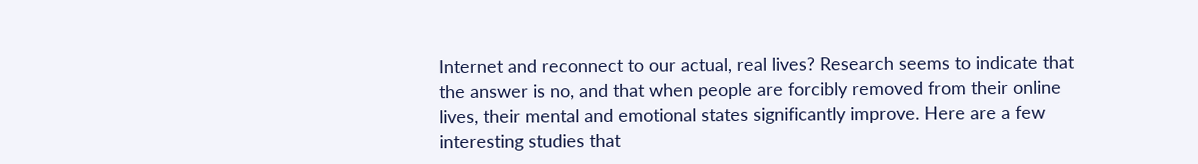Internet and reconnect to our actual, real lives? Research seems to indicate that the answer is no, and that when people are forcibly removed from their online lives, their mental and emotional states significantly improve. Here are a few interesting studies that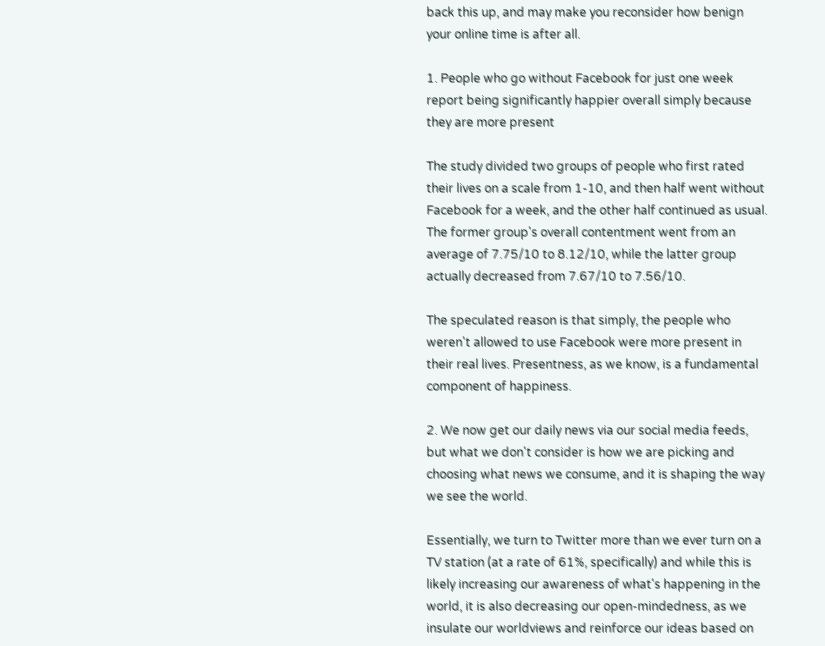back this up, and may make you reconsider how benign your online time is after all.

1. People who go without Facebook for just one week report being significantly happier overall simply because they are more present

The study divided two groups of people who first rated their lives on a scale from 1-10, and then half went without Facebook for a week, and the other half continued as usual. The former group's overall contentment went from an average of 7.75/10 to 8.12/10, while the latter group actually decreased from 7.67/10 to 7.56/10.

The speculated reason is that simply, the people who weren't allowed to use Facebook were more present in their real lives. Presentness, as we know, is a fundamental component of happiness.

2. We now get our daily news via our social media feeds, but what we don't consider is how we are picking and choosing what news we consume, and it is shaping the way we see the world.

Essentially, we turn to Twitter more than we ever turn on a TV station (at a rate of 61%, specifically) and while this is likely increasing our awareness of what's happening in the world, it is also decreasing our open-mindedness, as we insulate our worldviews and reinforce our ideas based on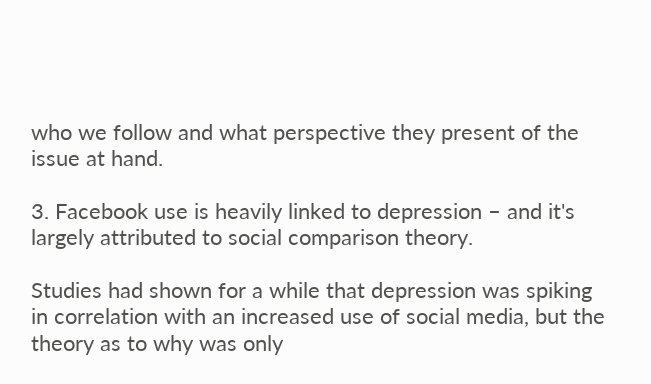who we follow and what perspective they present of the issue at hand.

3. Facebook use is heavily linked to depression – and it's largely attributed to social comparison theory.

Studies had shown for a while that depression was spiking in correlation with an increased use of social media, but the theory as to why was only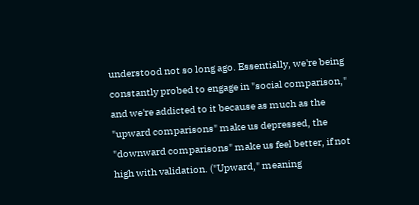understood not so long ago. Essentially, we're being constantly probed to engage in "social comparison," and we're addicted to it because as much as the "upward comparisons" make us depressed, the "downward comparisons" make us feel better, if not high with validation. ("Upward," meaning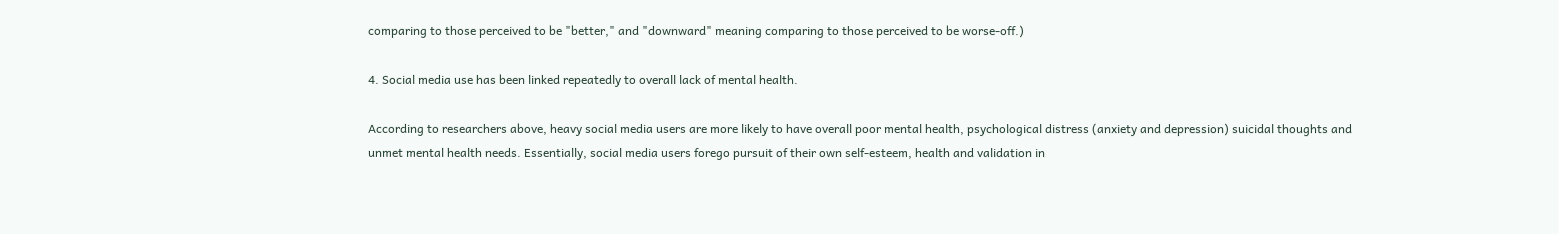comparing to those perceived to be "better," and "downward" meaning comparing to those perceived to be worse-off.)

4. Social media use has been linked repeatedly to overall lack of mental health.

According to researchers above, heavy social media users are more likely to have overall poor mental health, psychological distress (anxiety and depression) suicidal thoughts and unmet mental health needs. Essentially, social media users forego pursuit of their own self-esteem, health and validation in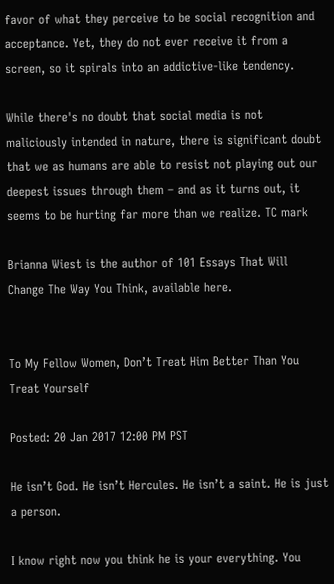favor of what they perceive to be social recognition and acceptance. Yet, they do not ever receive it from a screen, so it spirals into an addictive-like tendency.

While there's no doubt that social media is not maliciously intended in nature, there is significant doubt that we as humans are able to resist not playing out our deepest issues through them – and as it turns out, it seems to be hurting far more than we realize. TC mark

Brianna Wiest is the author of 101 Essays That Will Change The Way You Think, available here.


To My Fellow Women, Don’t Treat Him Better Than You Treat Yourself

Posted: 20 Jan 2017 12:00 PM PST

He isn’t God. He isn’t Hercules. He isn’t a saint. He is just a person.

I know right now you think he is your everything. You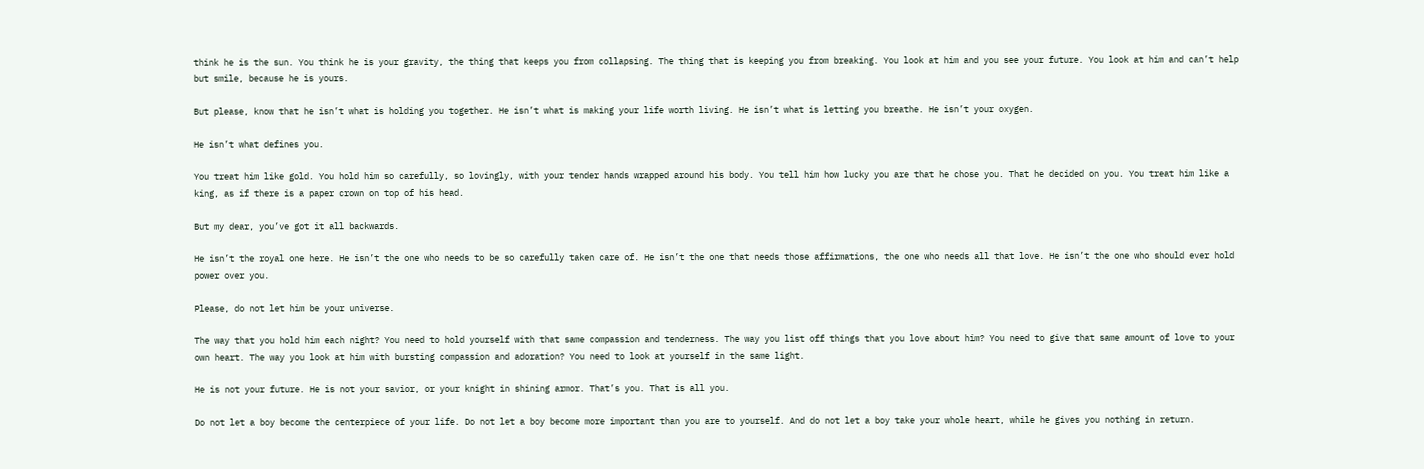think he is the sun. You think he is your gravity, the thing that keeps you from collapsing. The thing that is keeping you from breaking. You look at him and you see your future. You look at him and can’t help but smile, because he is yours.

But please, know that he isn’t what is holding you together. He isn’t what is making your life worth living. He isn’t what is letting you breathe. He isn’t your oxygen.

He isn’t what defines you.

You treat him like gold. You hold him so carefully, so lovingly, with your tender hands wrapped around his body. You tell him how lucky you are that he chose you. That he decided on you. You treat him like a king, as if there is a paper crown on top of his head.

But my dear, you’ve got it all backwards.

He isn’t the royal one here. He isn’t the one who needs to be so carefully taken care of. He isn’t the one that needs those affirmations, the one who needs all that love. He isn’t the one who should ever hold power over you.

Please, do not let him be your universe.

The way that you hold him each night? You need to hold yourself with that same compassion and tenderness. The way you list off things that you love about him? You need to give that same amount of love to your own heart. The way you look at him with bursting compassion and adoration? You need to look at yourself in the same light.

He is not your future. He is not your savior, or your knight in shining armor. That’s you. That is all you.

Do not let a boy become the centerpiece of your life. Do not let a boy become more important than you are to yourself. And do not let a boy take your whole heart, while he gives you nothing in return.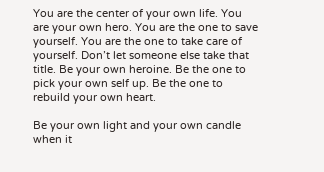You are the center of your own life. You are your own hero. You are the one to save yourself. You are the one to take care of yourself. Don’t let someone else take that title. Be your own heroine. Be the one to pick your own self up. Be the one to rebuild your own heart.

Be your own light and your own candle when it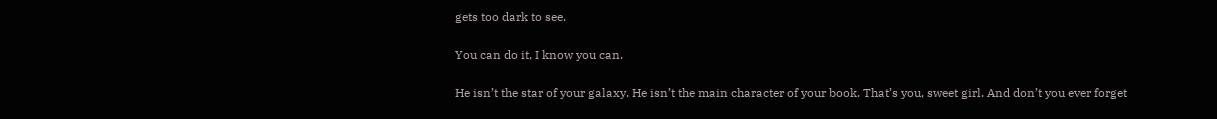gets too dark to see.

You can do it, I know you can.

He isn’t the star of your galaxy. He isn’t the main character of your book. That’s you, sweet girl. And don’t you ever forget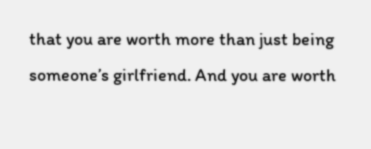that you are worth more than just being someone’s girlfriend. And you are worth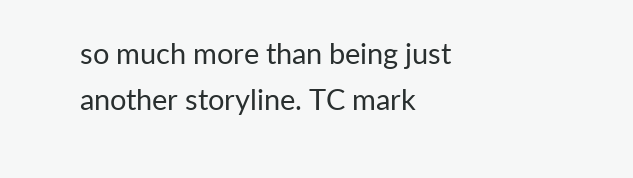so much more than being just another storyline. TC mark